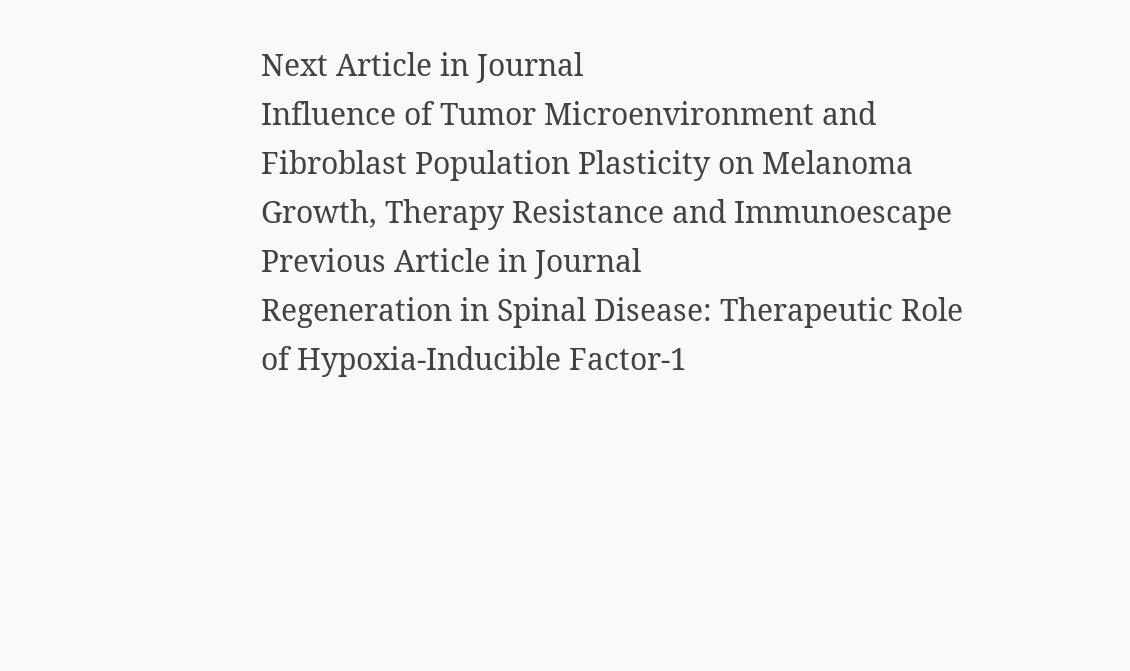Next Article in Journal
Influence of Tumor Microenvironment and Fibroblast Population Plasticity on Melanoma Growth, Therapy Resistance and Immunoescape
Previous Article in Journal
Regeneration in Spinal Disease: Therapeutic Role of Hypoxia-Inducible Factor-1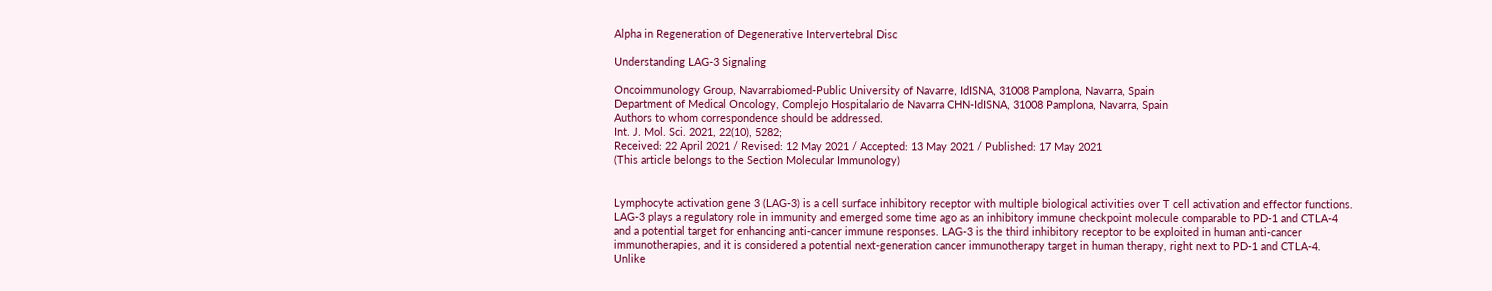Alpha in Regeneration of Degenerative Intervertebral Disc

Understanding LAG-3 Signaling

Oncoimmunology Group, Navarrabiomed-Public University of Navarre, IdISNA, 31008 Pamplona, Navarra, Spain
Department of Medical Oncology, Complejo Hospitalario de Navarra CHN-IdISNA, 31008 Pamplona, Navarra, Spain
Authors to whom correspondence should be addressed.
Int. J. Mol. Sci. 2021, 22(10), 5282;
Received: 22 April 2021 / Revised: 12 May 2021 / Accepted: 13 May 2021 / Published: 17 May 2021
(This article belongs to the Section Molecular Immunology)


Lymphocyte activation gene 3 (LAG-3) is a cell surface inhibitory receptor with multiple biological activities over T cell activation and effector functions. LAG-3 plays a regulatory role in immunity and emerged some time ago as an inhibitory immune checkpoint molecule comparable to PD-1 and CTLA-4 and a potential target for enhancing anti-cancer immune responses. LAG-3 is the third inhibitory receptor to be exploited in human anti-cancer immunotherapies, and it is considered a potential next-generation cancer immunotherapy target in human therapy, right next to PD-1 and CTLA-4. Unlike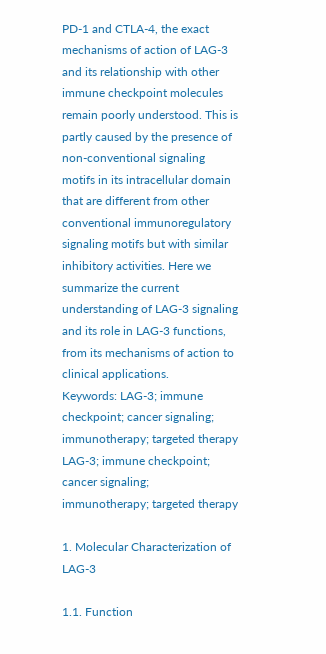PD-1 and CTLA-4, the exact mechanisms of action of LAG-3 and its relationship with other immune checkpoint molecules remain poorly understood. This is partly caused by the presence of non-conventional signaling motifs in its intracellular domain that are different from other conventional immunoregulatory signaling motifs but with similar inhibitory activities. Here we summarize the current understanding of LAG-3 signaling and its role in LAG-3 functions, from its mechanisms of action to clinical applications.
Keywords: LAG-3; immune checkpoint; cancer signaling; immunotherapy; targeted therapy LAG-3; immune checkpoint; cancer signaling; immunotherapy; targeted therapy

1. Molecular Characterization of LAG-3

1.1. Function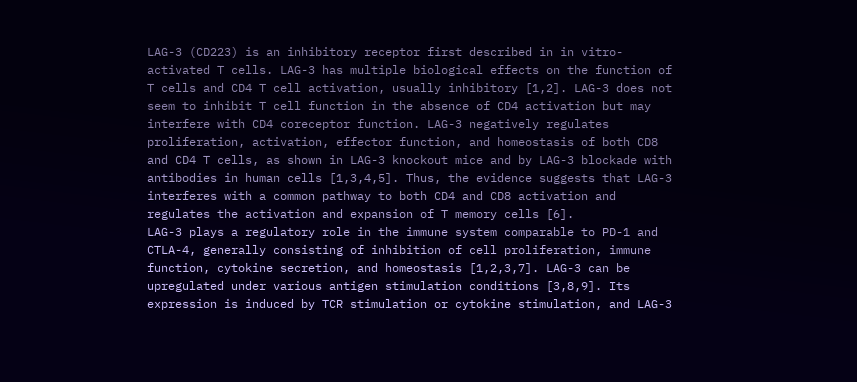LAG-3 (CD223) is an inhibitory receptor first described in in vitro-activated T cells. LAG-3 has multiple biological effects on the function of T cells and CD4 T cell activation, usually inhibitory [1,2]. LAG-3 does not seem to inhibit T cell function in the absence of CD4 activation but may interfere with CD4 coreceptor function. LAG-3 negatively regulates proliferation, activation, effector function, and homeostasis of both CD8 and CD4 T cells, as shown in LAG-3 knockout mice and by LAG-3 blockade with antibodies in human cells [1,3,4,5]. Thus, the evidence suggests that LAG-3 interferes with a common pathway to both CD4 and CD8 activation and regulates the activation and expansion of T memory cells [6].
LAG-3 plays a regulatory role in the immune system comparable to PD-1 and CTLA-4, generally consisting of inhibition of cell proliferation, immune function, cytokine secretion, and homeostasis [1,2,3,7]. LAG-3 can be upregulated under various antigen stimulation conditions [3,8,9]. Its expression is induced by TCR stimulation or cytokine stimulation, and LAG-3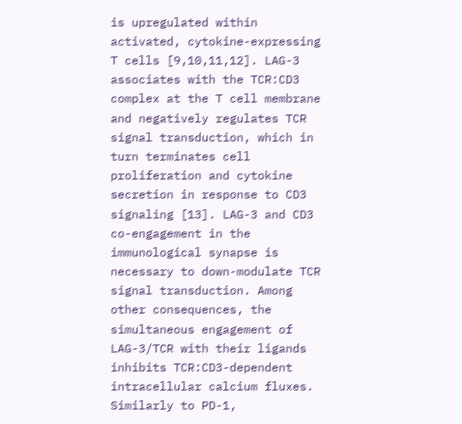is upregulated within activated, cytokine-expressing T cells [9,10,11,12]. LAG-3 associates with the TCR:CD3 complex at the T cell membrane and negatively regulates TCR signal transduction, which in turn terminates cell proliferation and cytokine secretion in response to CD3 signaling [13]. LAG-3 and CD3 co-engagement in the immunological synapse is necessary to down-modulate TCR signal transduction. Among other consequences, the simultaneous engagement of LAG-3/TCR with their ligands inhibits TCR:CD3-dependent intracellular calcium fluxes. Similarly to PD-1,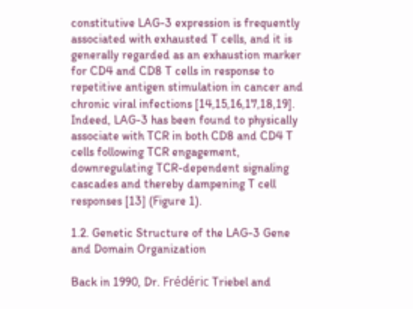constitutive LAG-3 expression is frequently associated with exhausted T cells, and it is generally regarded as an exhaustion marker for CD4 and CD8 T cells in response to repetitive antigen stimulation in cancer and chronic viral infections [14,15,16,17,18,19]. Indeed, LAG-3 has been found to physically associate with TCR in both CD8 and CD4 T cells following TCR engagement, downregulating TCR-dependent signaling cascades and thereby dampening T cell responses [13] (Figure 1).

1.2. Genetic Structure of the LAG-3 Gene and Domain Organization

Back in 1990, Dr. Frédéric Triebel and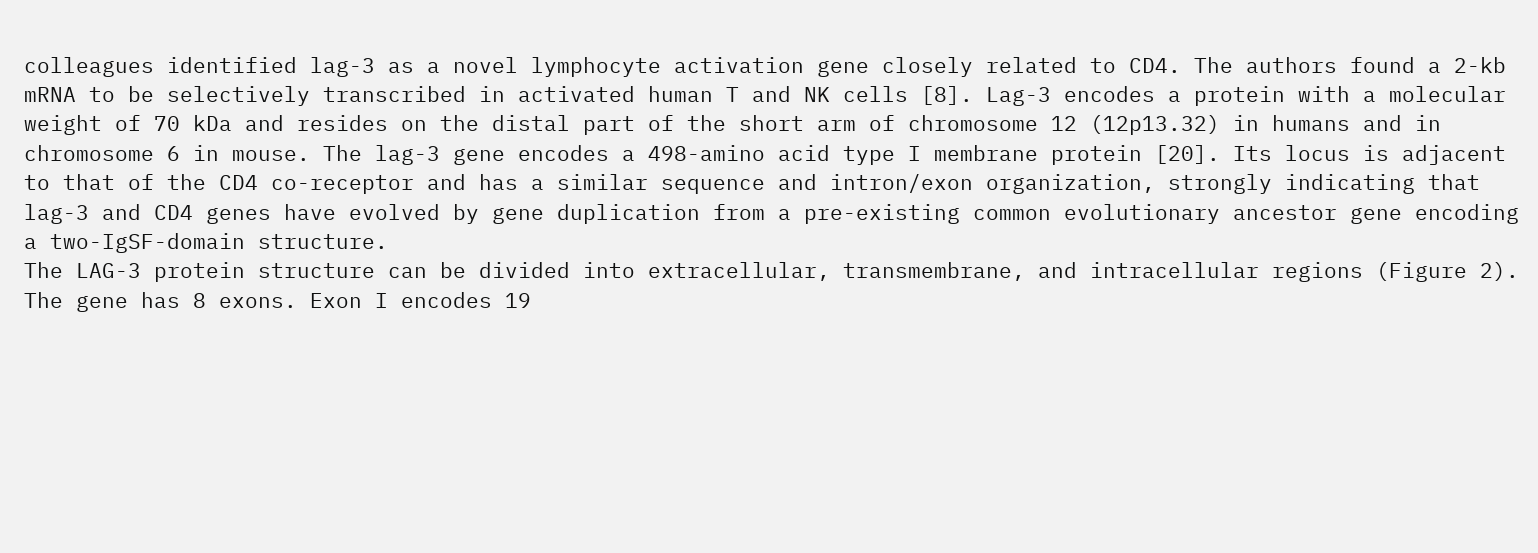colleagues identified lag-3 as a novel lymphocyte activation gene closely related to CD4. The authors found a 2-kb mRNA to be selectively transcribed in activated human T and NK cells [8]. Lag-3 encodes a protein with a molecular weight of 70 kDa and resides on the distal part of the short arm of chromosome 12 (12p13.32) in humans and in chromosome 6 in mouse. The lag-3 gene encodes a 498-amino acid type I membrane protein [20]. Its locus is adjacent to that of the CD4 co-receptor and has a similar sequence and intron/exon organization, strongly indicating that lag-3 and CD4 genes have evolved by gene duplication from a pre-existing common evolutionary ancestor gene encoding a two-IgSF-domain structure.
The LAG-3 protein structure can be divided into extracellular, transmembrane, and intracellular regions (Figure 2). The gene has 8 exons. Exon I encodes 19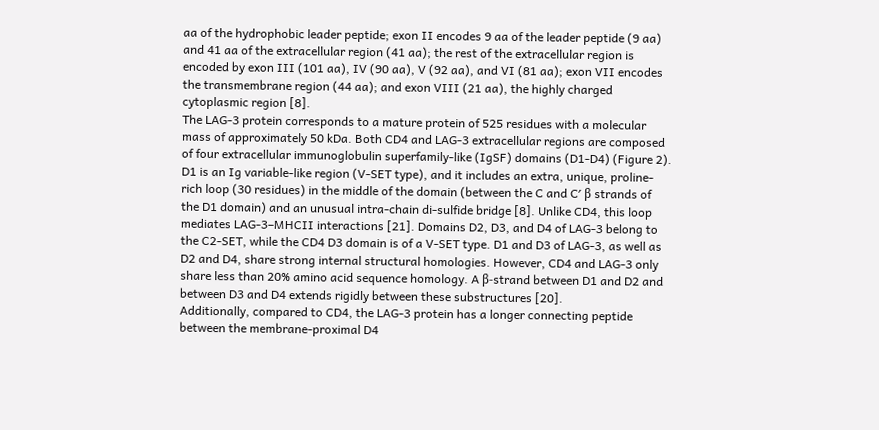aa of the hydrophobic leader peptide; exon II encodes 9 aa of the leader peptide (9 aa) and 41 aa of the extracellular region (41 aa); the rest of the extracellular region is encoded by exon III (101 aa), IV (90 aa), V (92 aa), and VI (81 aa); exon VII encodes the transmembrane region (44 aa); and exon VIII (21 aa), the highly charged cytoplasmic region [8].
The LAG-3 protein corresponds to a mature protein of 525 residues with a molecular mass of approximately 50 kDa. Both CD4 and LAG-3 extracellular regions are composed of four extracellular immunoglobulin superfamily-like (IgSF) domains (D1-D4) (Figure 2). D1 is an Ig variable-like region (V-SET type), and it includes an extra, unique, proline-rich loop (30 residues) in the middle of the domain (between the C and C′ β strands of the D1 domain) and an unusual intra-chain di-sulfide bridge [8]. Unlike CD4, this loop mediates LAG-3–MHCII interactions [21]. Domains D2, D3, and D4 of LAG-3 belong to the C2-SET, while the CD4 D3 domain is of a V-SET type. D1 and D3 of LAG-3, as well as D2 and D4, share strong internal structural homologies. However, CD4 and LAG-3 only share less than 20% amino acid sequence homology. A β-strand between D1 and D2 and between D3 and D4 extends rigidly between these substructures [20].
Additionally, compared to CD4, the LAG-3 protein has a longer connecting peptide between the membrane-proximal D4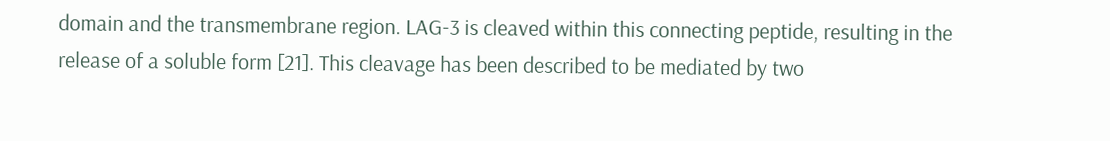domain and the transmembrane region. LAG-3 is cleaved within this connecting peptide, resulting in the release of a soluble form [21]. This cleavage has been described to be mediated by two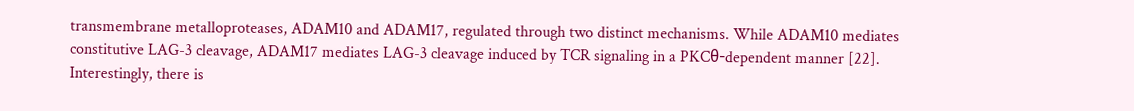transmembrane metalloproteases, ADAM10 and ADAM17, regulated through two distinct mechanisms. While ADAM10 mediates constitutive LAG-3 cleavage, ADAM17 mediates LAG-3 cleavage induced by TCR signaling in a PKCθ-dependent manner [22]. Interestingly, there is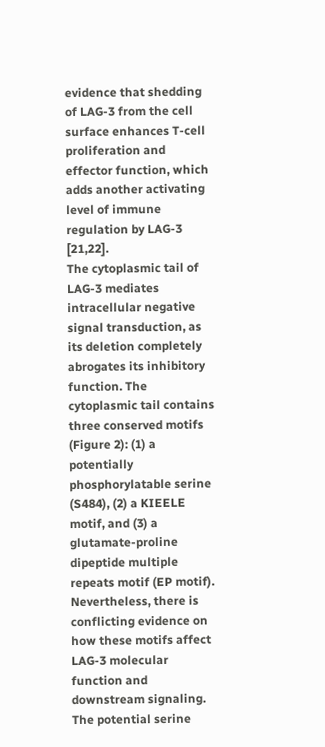evidence that shedding of LAG-3 from the cell surface enhances T-cell proliferation and effector function, which adds another activating level of immune regulation by LAG-3 [21,22].
The cytoplasmic tail of LAG-3 mediates intracellular negative signal transduction, as its deletion completely abrogates its inhibitory function. The cytoplasmic tail contains three conserved motifs (Figure 2): (1) a potentially phosphorylatable serine (S484), (2) a KIEELE motif, and (3) a glutamate-proline dipeptide multiple repeats motif (EP motif). Nevertheless, there is conflicting evidence on how these motifs affect LAG-3 molecular function and downstream signaling. The potential serine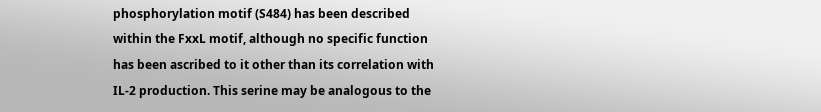phosphorylation motif (S484) has been described within the FxxL motif, although no specific function has been ascribed to it other than its correlation with IL-2 production. This serine may be analogous to the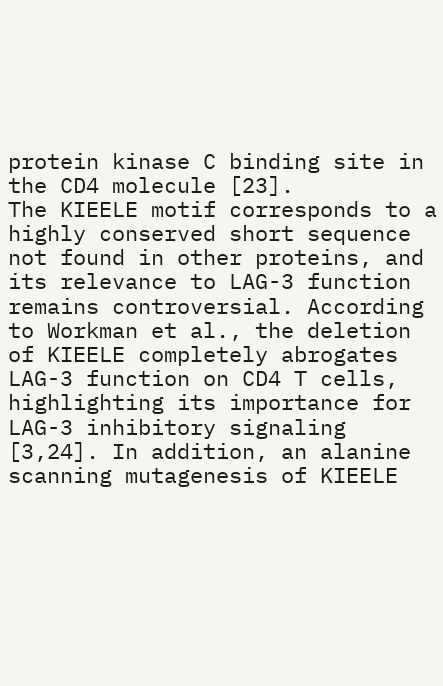protein kinase C binding site in the CD4 molecule [23].
The KIEELE motif corresponds to a highly conserved short sequence not found in other proteins, and its relevance to LAG-3 function remains controversial. According to Workman et al., the deletion of KIEELE completely abrogates LAG-3 function on CD4 T cells, highlighting its importance for LAG-3 inhibitory signaling [3,24]. In addition, an alanine scanning mutagenesis of KIEELE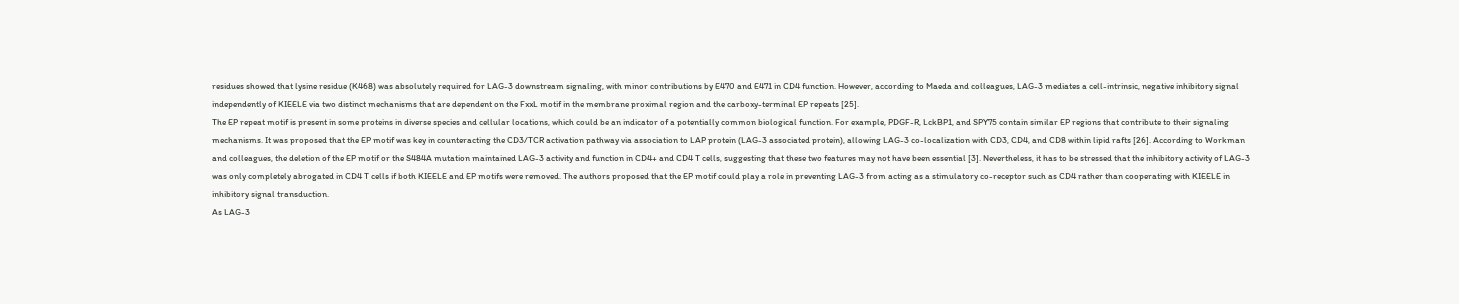residues showed that lysine residue (K468) was absolutely required for LAG-3 downstream signaling, with minor contributions by E470 and E471 in CD4 function. However, according to Maeda and colleagues, LAG-3 mediates a cell-intrinsic, negative inhibitory signal independently of KIEELE via two distinct mechanisms that are dependent on the FxxL motif in the membrane proximal region and the carboxy-terminal EP repeats [25].
The EP repeat motif is present in some proteins in diverse species and cellular locations, which could be an indicator of a potentially common biological function. For example, PDGF-R, LckBP1, and SPY75 contain similar EP regions that contribute to their signaling mechanisms. It was proposed that the EP motif was key in counteracting the CD3/TCR activation pathway via association to LAP protein (LAG-3 associated protein), allowing LAG-3 co-localization with CD3, CD4, and CD8 within lipid rafts [26]. According to Workman and colleagues, the deletion of the EP motif or the S484A mutation maintained LAG-3 activity and function in CD4+ and CD4 T cells, suggesting that these two features may not have been essential [3]. Nevertheless, it has to be stressed that the inhibitory activity of LAG-3 was only completely abrogated in CD4 T cells if both KIEELE and EP motifs were removed. The authors proposed that the EP motif could play a role in preventing LAG-3 from acting as a stimulatory co-receptor such as CD4 rather than cooperating with KIEELE in inhibitory signal transduction.
As LAG-3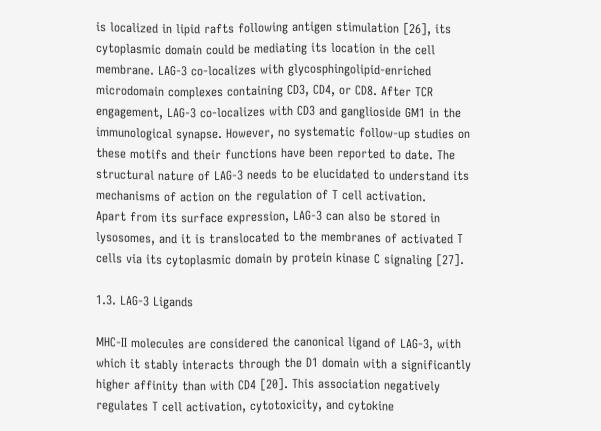is localized in lipid rafts following antigen stimulation [26], its cytoplasmic domain could be mediating its location in the cell membrane. LAG-3 co-localizes with glycosphingolipid-enriched microdomain complexes containing CD3, CD4, or CD8. After TCR engagement, LAG-3 co-localizes with CD3 and ganglioside GM1 in the immunological synapse. However, no systematic follow-up studies on these motifs and their functions have been reported to date. The structural nature of LAG-3 needs to be elucidated to understand its mechanisms of action on the regulation of T cell activation.
Apart from its surface expression, LAG-3 can also be stored in lysosomes, and it is translocated to the membranes of activated T cells via its cytoplasmic domain by protein kinase C signaling [27].

1.3. LAG-3 Ligands

MHC-II molecules are considered the canonical ligand of LAG-3, with which it stably interacts through the D1 domain with a significantly higher affinity than with CD4 [20]. This association negatively regulates T cell activation, cytotoxicity, and cytokine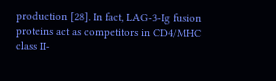production [28]. In fact, LAG-3-Ig fusion proteins act as competitors in CD4/MHC class II-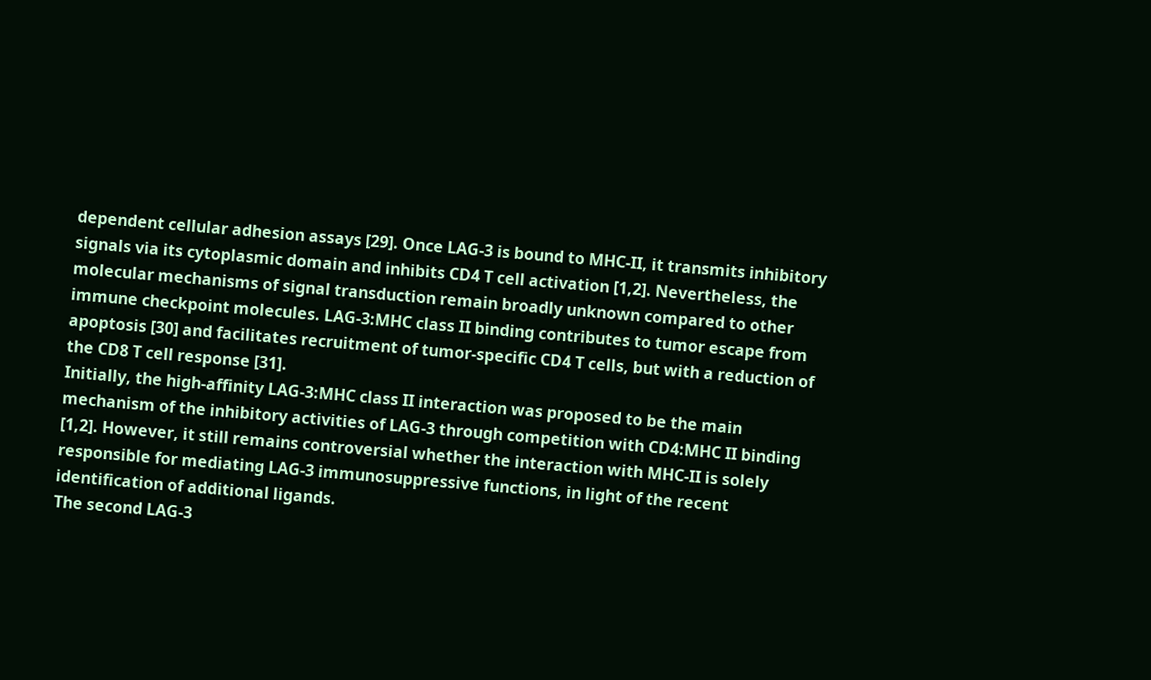dependent cellular adhesion assays [29]. Once LAG-3 is bound to MHC-II, it transmits inhibitory signals via its cytoplasmic domain and inhibits CD4 T cell activation [1,2]. Nevertheless, the molecular mechanisms of signal transduction remain broadly unknown compared to other immune checkpoint molecules. LAG-3:MHC class II binding contributes to tumor escape from apoptosis [30] and facilitates recruitment of tumor-specific CD4 T cells, but with a reduction of the CD8 T cell response [31].
Initially, the high-affinity LAG-3:MHC class II interaction was proposed to be the main mechanism of the inhibitory activities of LAG-3 through competition with CD4:MHC II binding [1,2]. However, it still remains controversial whether the interaction with MHC-II is solely responsible for mediating LAG-3 immunosuppressive functions, in light of the recent identification of additional ligands.
The second LAG-3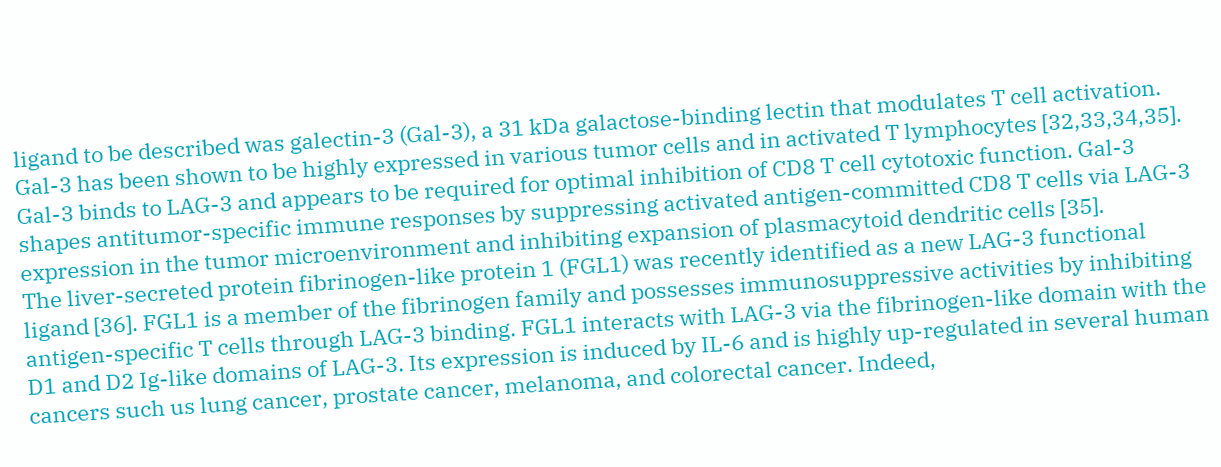ligand to be described was galectin-3 (Gal-3), a 31 kDa galactose-binding lectin that modulates T cell activation. Gal-3 has been shown to be highly expressed in various tumor cells and in activated T lymphocytes [32,33,34,35]. Gal-3 binds to LAG-3 and appears to be required for optimal inhibition of CD8 T cell cytotoxic function. Gal-3 shapes antitumor-specific immune responses by suppressing activated antigen-committed CD8 T cells via LAG-3 expression in the tumor microenvironment and inhibiting expansion of plasmacytoid dendritic cells [35].
The liver-secreted protein fibrinogen-like protein 1 (FGL1) was recently identified as a new LAG-3 functional ligand [36]. FGL1 is a member of the fibrinogen family and possesses immunosuppressive activities by inhibiting antigen-specific T cells through LAG-3 binding. FGL1 interacts with LAG-3 via the fibrinogen-like domain with the D1 and D2 Ig-like domains of LAG-3. Its expression is induced by IL-6 and is highly up-regulated in several human cancers such us lung cancer, prostate cancer, melanoma, and colorectal cancer. Indeed,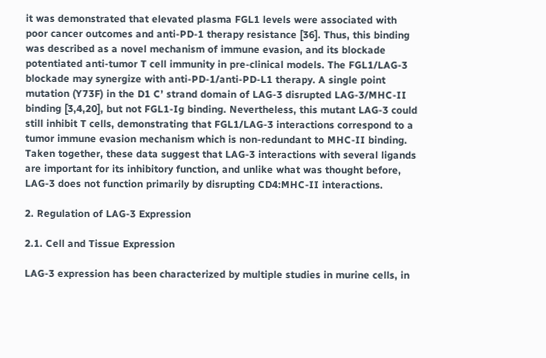it was demonstrated that elevated plasma FGL1 levels were associated with poor cancer outcomes and anti-PD-1 therapy resistance [36]. Thus, this binding was described as a novel mechanism of immune evasion, and its blockade potentiated anti-tumor T cell immunity in pre-clinical models. The FGL1/LAG-3 blockade may synergize with anti-PD-1/anti-PD-L1 therapy. A single point mutation (Y73F) in the D1 C’ strand domain of LAG-3 disrupted LAG-3/MHC-II binding [3,4,20], but not FGL1-Ig binding. Nevertheless, this mutant LAG-3 could still inhibit T cells, demonstrating that FGL1/LAG-3 interactions correspond to a tumor immune evasion mechanism which is non-redundant to MHC-II binding.
Taken together, these data suggest that LAG-3 interactions with several ligands are important for its inhibitory function, and unlike what was thought before, LAG-3 does not function primarily by disrupting CD4:MHC-II interactions.

2. Regulation of LAG-3 Expression

2.1. Cell and Tissue Expression

LAG-3 expression has been characterized by multiple studies in murine cells, in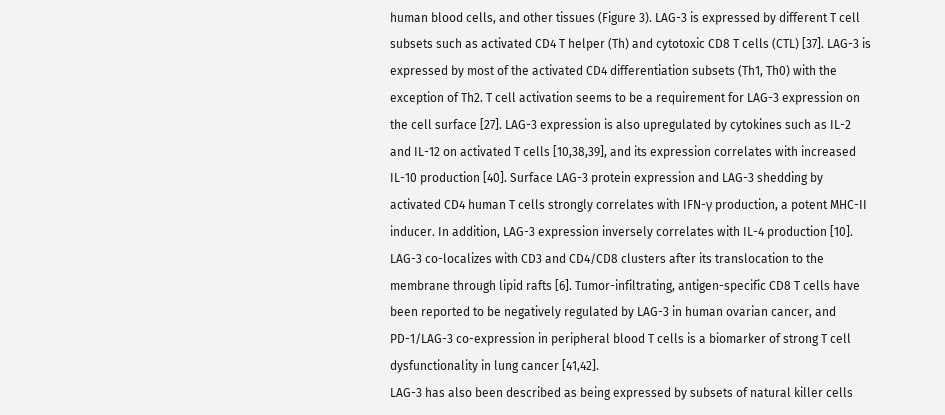human blood cells, and other tissues (Figure 3). LAG-3 is expressed by different T cell subsets such as activated CD4 T helper (Th) and cytotoxic CD8 T cells (CTL) [37]. LAG-3 is expressed by most of the activated CD4 differentiation subsets (Th1, Th0) with the exception of Th2. T cell activation seems to be a requirement for LAG-3 expression on the cell surface [27]. LAG-3 expression is also upregulated by cytokines such as IL-2 and IL-12 on activated T cells [10,38,39], and its expression correlates with increased IL-10 production [40]. Surface LAG-3 protein expression and LAG-3 shedding by activated CD4 human T cells strongly correlates with IFN-γ production, a potent MHC-II inducer. In addition, LAG-3 expression inversely correlates with IL-4 production [10]. LAG-3 co-localizes with CD3 and CD4/CD8 clusters after its translocation to the membrane through lipid rafts [6]. Tumor-infiltrating, antigen-specific CD8 T cells have been reported to be negatively regulated by LAG-3 in human ovarian cancer, and PD-1/LAG-3 co-expression in peripheral blood T cells is a biomarker of strong T cell dysfunctionality in lung cancer [41,42].
LAG-3 has also been described as being expressed by subsets of natural killer cells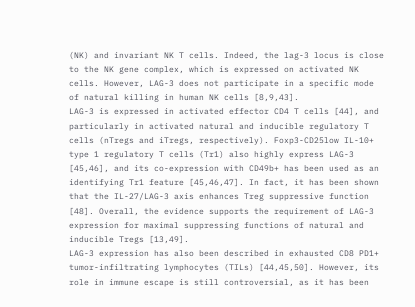(NK) and invariant NK T cells. Indeed, the lag-3 locus is close to the NK gene complex, which is expressed on activated NK cells. However, LAG-3 does not participate in a specific mode of natural killing in human NK cells [8,9,43].
LAG-3 is expressed in activated effector CD4 T cells [44], and particularly in activated natural and inducible regulatory T cells (nTregs and iTregs, respectively). Foxp3-CD25low IL-10+ type 1 regulatory T cells (Tr1) also highly express LAG-3 [45,46], and its co-expression with CD49b+ has been used as an identifying Tr1 feature [45,46,47]. In fact, it has been shown that the IL-27/LAG-3 axis enhances Treg suppressive function [48]. Overall, the evidence supports the requirement of LAG-3 expression for maximal suppressing functions of natural and inducible Tregs [13,49].
LAG-3 expression has also been described in exhausted CD8 PD1+ tumor-infiltrating lymphocytes (TILs) [44,45,50]. However, its role in immune escape is still controversial, as it has been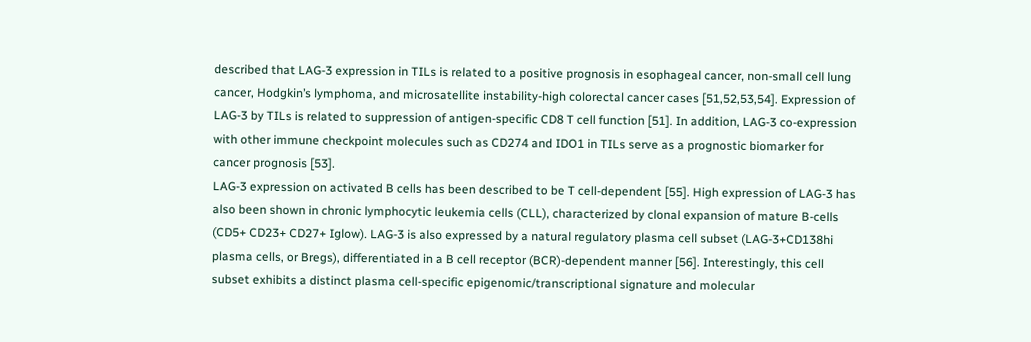described that LAG-3 expression in TILs is related to a positive prognosis in esophageal cancer, non-small cell lung cancer, Hodgkin’s lymphoma, and microsatellite instability-high colorectal cancer cases [51,52,53,54]. Expression of LAG-3 by TILs is related to suppression of antigen-specific CD8 T cell function [51]. In addition, LAG-3 co-expression with other immune checkpoint molecules such as CD274 and IDO1 in TILs serve as a prognostic biomarker for cancer prognosis [53].
LAG-3 expression on activated B cells has been described to be T cell-dependent [55]. High expression of LAG-3 has also been shown in chronic lymphocytic leukemia cells (CLL), characterized by clonal expansion of mature B-cells (CD5+ CD23+ CD27+ Iglow). LAG-3 is also expressed by a natural regulatory plasma cell subset (LAG-3+CD138hi plasma cells, or Bregs), differentiated in a B cell receptor (BCR)-dependent manner [56]. Interestingly, this cell subset exhibits a distinct plasma cell-specific epigenomic/transcriptional signature and molecular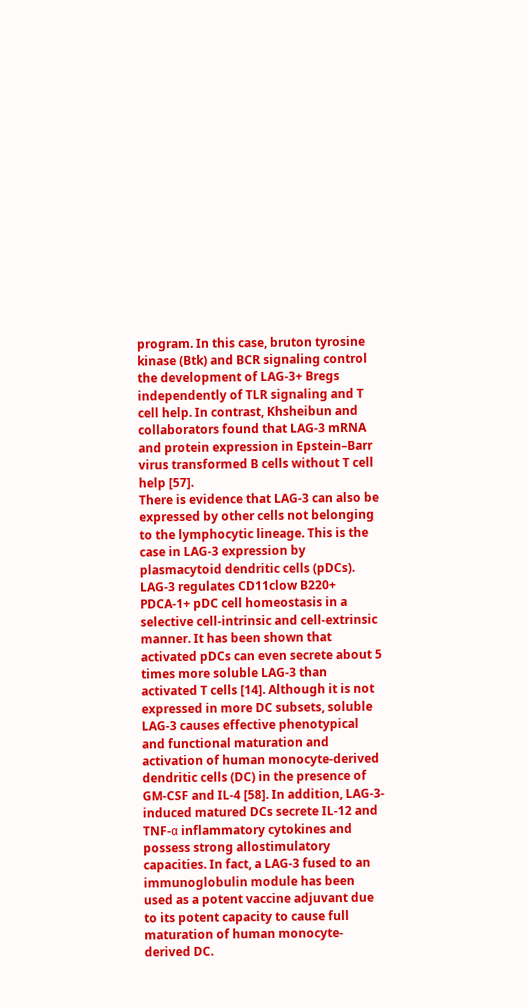program. In this case, bruton tyrosine kinase (Btk) and BCR signaling control the development of LAG-3+ Bregs independently of TLR signaling and T cell help. In contrast, Khsheibun and collaborators found that LAG-3 mRNA and protein expression in Epstein–Barr virus transformed B cells without T cell help [57].
There is evidence that LAG-3 can also be expressed by other cells not belonging to the lymphocytic lineage. This is the case in LAG-3 expression by plasmacytoid dendritic cells (pDCs). LAG-3 regulates CD11clow B220+ PDCA-1+ pDC cell homeostasis in a selective cell-intrinsic and cell-extrinsic manner. It has been shown that activated pDCs can even secrete about 5 times more soluble LAG-3 than activated T cells [14]. Although it is not expressed in more DC subsets, soluble LAG-3 causes effective phenotypical and functional maturation and activation of human monocyte-derived dendritic cells (DC) in the presence of GM-CSF and IL-4 [58]. In addition, LAG-3-induced matured DCs secrete IL-12 and TNF-α inflammatory cytokines and possess strong allostimulatory capacities. In fact, a LAG-3 fused to an immunoglobulin module has been used as a potent vaccine adjuvant due to its potent capacity to cause full maturation of human monocyte-derived DC.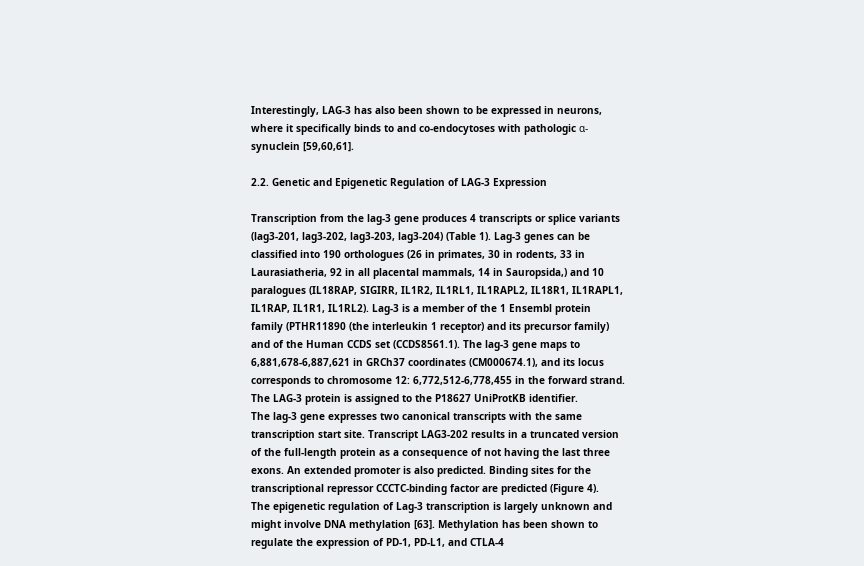Interestingly, LAG-3 has also been shown to be expressed in neurons, where it specifically binds to and co-endocytoses with pathologic α-synuclein [59,60,61].

2.2. Genetic and Epigenetic Regulation of LAG-3 Expression

Transcription from the lag-3 gene produces 4 transcripts or splice variants (lag3-201, lag3-202, lag3-203, lag3-204) (Table 1). Lag-3 genes can be classified into 190 orthologues (26 in primates, 30 in rodents, 33 in Laurasiatheria, 92 in all placental mammals, 14 in Sauropsida,) and 10 paralogues (IL18RAP, SIGIRR, IL1R2, IL1RL1, IL1RAPL2, IL18R1, IL1RAPL1, IL1RAP, IL1R1, IL1RL2). Lag-3 is a member of the 1 Ensembl protein family (PTHR11890 (the interleukin 1 receptor) and its precursor family) and of the Human CCDS set (CCDS8561.1). The lag-3 gene maps to 6,881,678-6,887,621 in GRCh37 coordinates (CM000674.1), and its locus corresponds to chromosome 12: 6,772,512-6,778,455 in the forward strand. The LAG-3 protein is assigned to the P18627 UniProtKB identifier.
The lag-3 gene expresses two canonical transcripts with the same transcription start site. Transcript LAG3-202 results in a truncated version of the full-length protein as a consequence of not having the last three exons. An extended promoter is also predicted. Binding sites for the transcriptional repressor CCCTC-binding factor are predicted (Figure 4).
The epigenetic regulation of Lag-3 transcription is largely unknown and might involve DNA methylation [63]. Methylation has been shown to regulate the expression of PD-1, PD-L1, and CTLA-4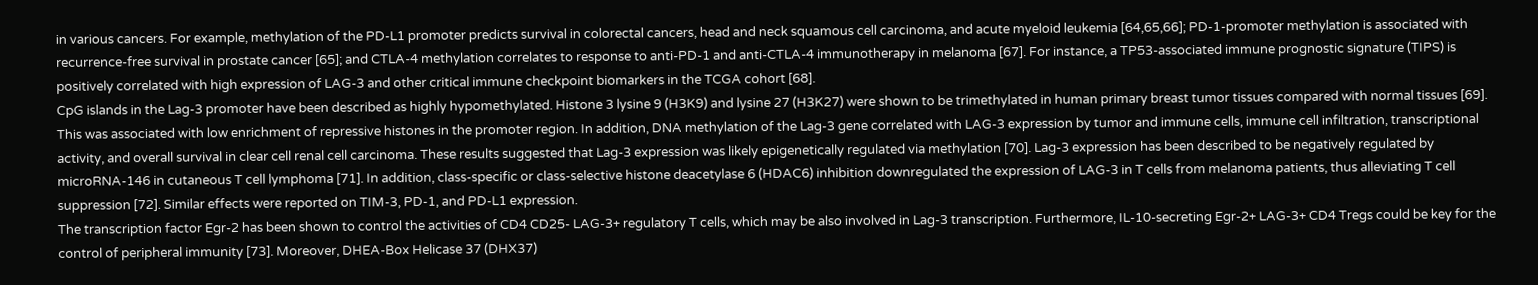in various cancers. For example, methylation of the PD-L1 promoter predicts survival in colorectal cancers, head and neck squamous cell carcinoma, and acute myeloid leukemia [64,65,66]; PD-1-promoter methylation is associated with recurrence-free survival in prostate cancer [65]; and CTLA-4 methylation correlates to response to anti-PD-1 and anti-CTLA-4 immunotherapy in melanoma [67]. For instance, a TP53-associated immune prognostic signature (TIPS) is positively correlated with high expression of LAG-3 and other critical immune checkpoint biomarkers in the TCGA cohort [68].
CpG islands in the Lag-3 promoter have been described as highly hypomethylated. Histone 3 lysine 9 (H3K9) and lysine 27 (H3K27) were shown to be trimethylated in human primary breast tumor tissues compared with normal tissues [69]. This was associated with low enrichment of repressive histones in the promoter region. In addition, DNA methylation of the Lag-3 gene correlated with LAG-3 expression by tumor and immune cells, immune cell infiltration, transcriptional activity, and overall survival in clear cell renal cell carcinoma. These results suggested that Lag-3 expression was likely epigenetically regulated via methylation [70]. Lag-3 expression has been described to be negatively regulated by microRNA-146 in cutaneous T cell lymphoma [71]. In addition, class-specific or class-selective histone deacetylase 6 (HDAC6) inhibition downregulated the expression of LAG-3 in T cells from melanoma patients, thus alleviating T cell suppression [72]. Similar effects were reported on TIM-3, PD-1, and PD-L1 expression.
The transcription factor Egr-2 has been shown to control the activities of CD4 CD25- LAG-3+ regulatory T cells, which may be also involved in Lag-3 transcription. Furthermore, IL-10-secreting Egr-2+ LAG-3+ CD4 Tregs could be key for the control of peripheral immunity [73]. Moreover, DHEA-Box Helicase 37 (DHX37)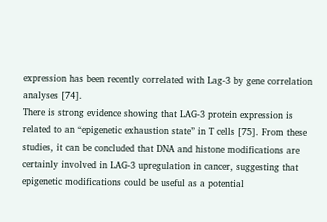expression has been recently correlated with Lag-3 by gene correlation analyses [74].
There is strong evidence showing that LAG-3 protein expression is related to an “epigenetic exhaustion state” in T cells [75]. From these studies, it can be concluded that DNA and histone modifications are certainly involved in LAG-3 upregulation in cancer, suggesting that epigenetic modifications could be useful as a potential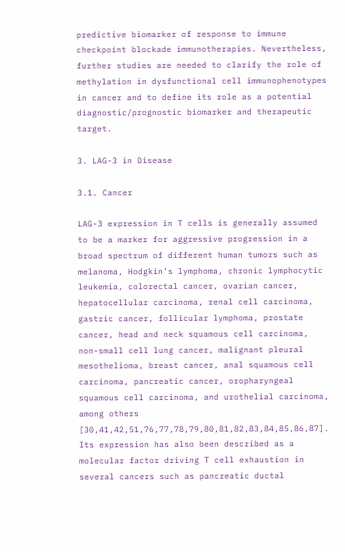predictive biomarker of response to immune checkpoint blockade immunotherapies. Nevertheless, further studies are needed to clarify the role of methylation in dysfunctional cell immunophenotypes in cancer and to define its role as a potential diagnostic/prognostic biomarker and therapeutic target.

3. LAG-3 in Disease

3.1. Cancer

LAG-3 expression in T cells is generally assumed to be a marker for aggressive progression in a broad spectrum of different human tumors such as melanoma, Hodgkin’s lymphoma, chronic lymphocytic leukemia, colorectal cancer, ovarian cancer, hepatocellular carcinoma, renal cell carcinoma, gastric cancer, follicular lymphoma, prostate cancer, head and neck squamous cell carcinoma, non-small cell lung cancer, malignant pleural mesothelioma, breast cancer, anal squamous cell carcinoma, pancreatic cancer, oropharyngeal squamous cell carcinoma, and urothelial carcinoma, among others [30,41,42,51,76,77,78,79,80,81,82,83,84,85,86,87]. Its expression has also been described as a molecular factor driving T cell exhaustion in several cancers such as pancreatic ductal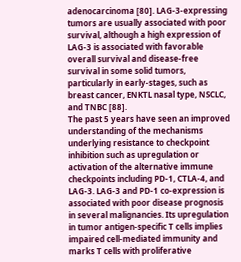adenocarcinoma [80]. LAG-3-expressing tumors are usually associated with poor survival, although a high expression of LAG-3 is associated with favorable overall survival and disease-free survival in some solid tumors, particularly in early-stages, such as breast cancer, ENKTL nasal type, NSCLC, and TNBC [88].
The past 5 years have seen an improved understanding of the mechanisms underlying resistance to checkpoint inhibition such as upregulation or activation of the alternative immune checkpoints including PD-1, CTLA-4, and LAG-3. LAG-3 and PD-1 co-expression is associated with poor disease prognosis in several malignancies. Its upregulation in tumor antigen-specific T cells implies impaired cell-mediated immunity and marks T cells with proliferative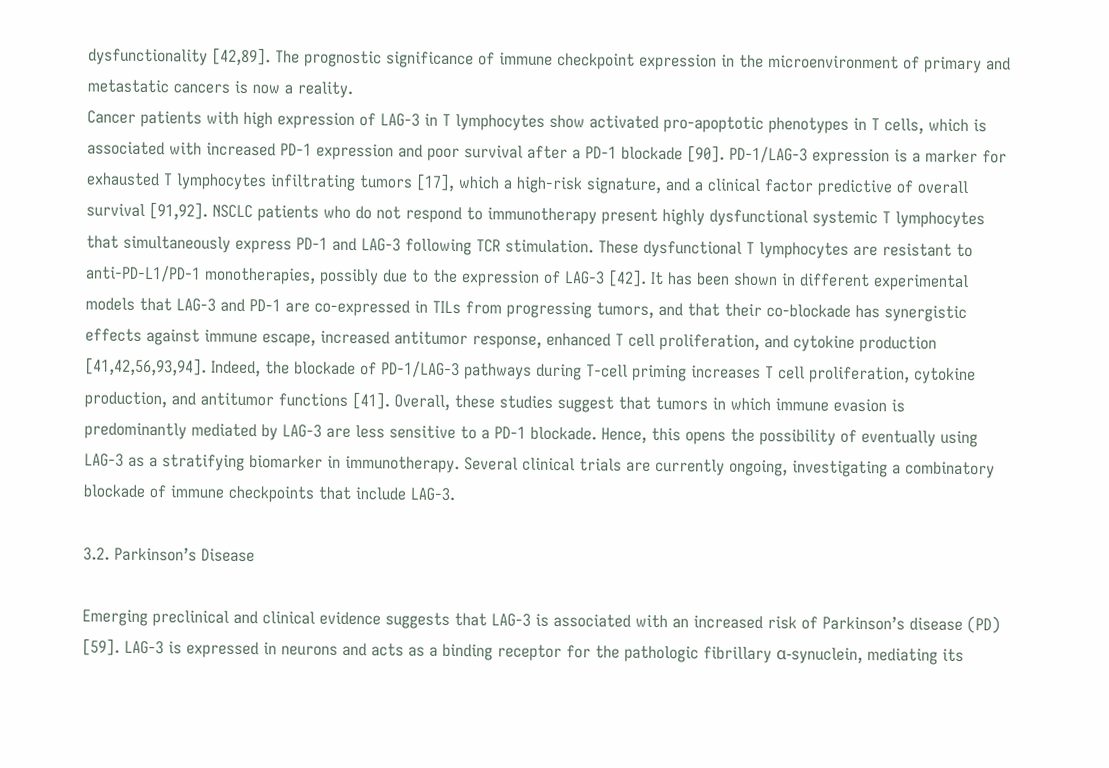dysfunctionality [42,89]. The prognostic significance of immune checkpoint expression in the microenvironment of primary and metastatic cancers is now a reality.
Cancer patients with high expression of LAG-3 in T lymphocytes show activated pro-apoptotic phenotypes in T cells, which is associated with increased PD-1 expression and poor survival after a PD-1 blockade [90]. PD-1/LAG-3 expression is a marker for exhausted T lymphocytes infiltrating tumors [17], which a high-risk signature, and a clinical factor predictive of overall survival [91,92]. NSCLC patients who do not respond to immunotherapy present highly dysfunctional systemic T lymphocytes that simultaneously express PD-1 and LAG-3 following TCR stimulation. These dysfunctional T lymphocytes are resistant to anti-PD-L1/PD-1 monotherapies, possibly due to the expression of LAG-3 [42]. It has been shown in different experimental models that LAG-3 and PD-1 are co-expressed in TILs from progressing tumors, and that their co-blockade has synergistic effects against immune escape, increased antitumor response, enhanced T cell proliferation, and cytokine production [41,42,56,93,94]. Indeed, the blockade of PD-1/LAG-3 pathways during T-cell priming increases T cell proliferation, cytokine production, and antitumor functions [41]. Overall, these studies suggest that tumors in which immune evasion is predominantly mediated by LAG-3 are less sensitive to a PD-1 blockade. Hence, this opens the possibility of eventually using LAG-3 as a stratifying biomarker in immunotherapy. Several clinical trials are currently ongoing, investigating a combinatory blockade of immune checkpoints that include LAG-3.

3.2. Parkinson’s Disease

Emerging preclinical and clinical evidence suggests that LAG-3 is associated with an increased risk of Parkinson’s disease (PD) [59]. LAG-3 is expressed in neurons and acts as a binding receptor for the pathologic fibrillary α-synuclein, mediating its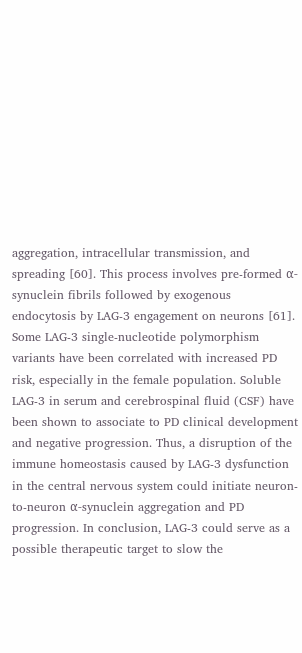aggregation, intracellular transmission, and spreading [60]. This process involves pre-formed α-synuclein fibrils followed by exogenous endocytosis by LAG-3 engagement on neurons [61]. Some LAG-3 single-nucleotide polymorphism variants have been correlated with increased PD risk, especially in the female population. Soluble LAG-3 in serum and cerebrospinal fluid (CSF) have been shown to associate to PD clinical development and negative progression. Thus, a disruption of the immune homeostasis caused by LAG-3 dysfunction in the central nervous system could initiate neuron-to-neuron α-synuclein aggregation and PD progression. In conclusion, LAG-3 could serve as a possible therapeutic target to slow the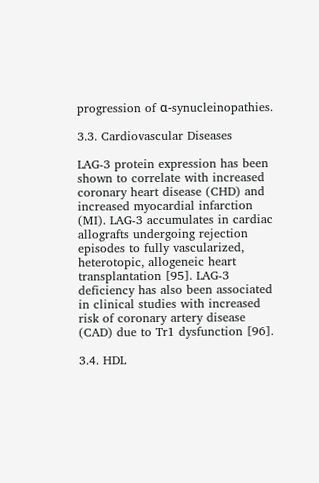progression of α-synucleinopathies.

3.3. Cardiovascular Diseases

LAG-3 protein expression has been shown to correlate with increased coronary heart disease (CHD) and increased myocardial infarction (MI). LAG-3 accumulates in cardiac allografts undergoing rejection episodes to fully vascularized, heterotopic, allogeneic heart transplantation [95]. LAG-3 deficiency has also been associated in clinical studies with increased risk of coronary artery disease (CAD) due to Tr1 dysfunction [96].

3.4. HDL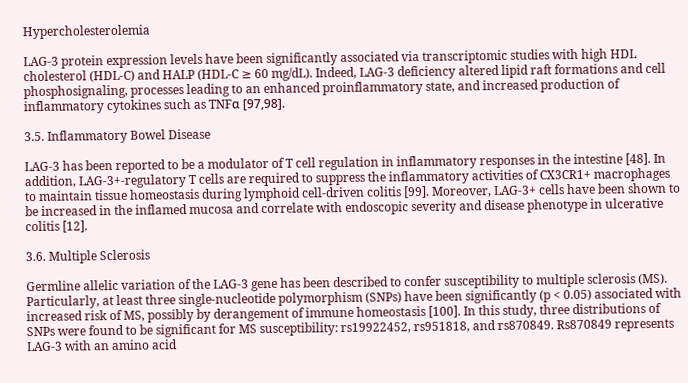Hypercholesterolemia

LAG-3 protein expression levels have been significantly associated via transcriptomic studies with high HDL cholesterol (HDL-C) and HALP (HDL-C ≥ 60 mg/dL). Indeed, LAG-3 deficiency altered lipid raft formations and cell phosphosignaling, processes leading to an enhanced proinflammatory state, and increased production of inflammatory cytokines such as TNFα [97,98].

3.5. Inflammatory Bowel Disease

LAG-3 has been reported to be a modulator of T cell regulation in inflammatory responses in the intestine [48]. In addition, LAG-3+-regulatory T cells are required to suppress the inflammatory activities of CX3CR1+ macrophages to maintain tissue homeostasis during lymphoid cell-driven colitis [99]. Moreover, LAG-3+ cells have been shown to be increased in the inflamed mucosa and correlate with endoscopic severity and disease phenotype in ulcerative colitis [12].

3.6. Multiple Sclerosis

Germline allelic variation of the LAG-3 gene has been described to confer susceptibility to multiple sclerosis (MS). Particularly, at least three single-nucleotide polymorphism (SNPs) have been significantly (p < 0.05) associated with increased risk of MS, possibly by derangement of immune homeostasis [100]. In this study, three distributions of SNPs were found to be significant for MS susceptibility: rs19922452, rs951818, and rs870849. Rs870849 represents LAG-3 with an amino acid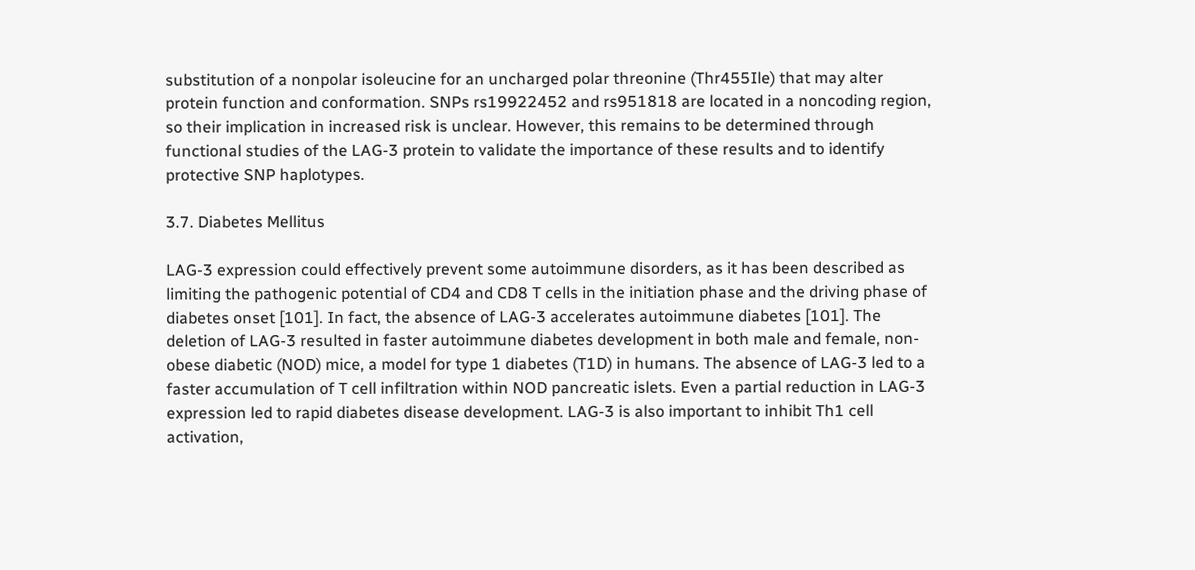substitution of a nonpolar isoleucine for an uncharged polar threonine (Thr455Ile) that may alter protein function and conformation. SNPs rs19922452 and rs951818 are located in a noncoding region, so their implication in increased risk is unclear. However, this remains to be determined through functional studies of the LAG-3 protein to validate the importance of these results and to identify protective SNP haplotypes.

3.7. Diabetes Mellitus

LAG-3 expression could effectively prevent some autoimmune disorders, as it has been described as limiting the pathogenic potential of CD4 and CD8 T cells in the initiation phase and the driving phase of diabetes onset [101]. In fact, the absence of LAG-3 accelerates autoimmune diabetes [101]. The deletion of LAG-3 resulted in faster autoimmune diabetes development in both male and female, non-obese diabetic (NOD) mice, a model for type 1 diabetes (T1D) in humans. The absence of LAG-3 led to a faster accumulation of T cell infiltration within NOD pancreatic islets. Even a partial reduction in LAG-3 expression led to rapid diabetes disease development. LAG-3 is also important to inhibit Th1 cell activation,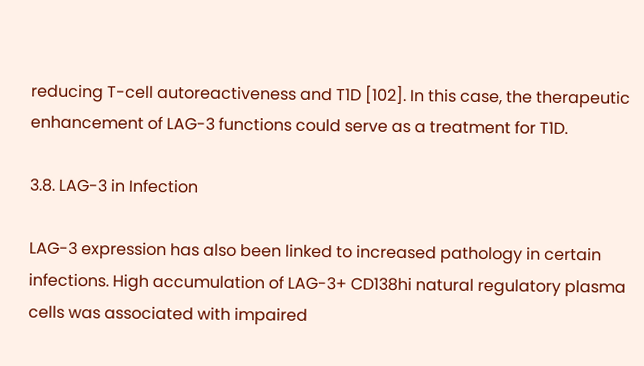reducing T-cell autoreactiveness and T1D [102]. In this case, the therapeutic enhancement of LAG-3 functions could serve as a treatment for T1D.

3.8. LAG-3 in Infection

LAG-3 expression has also been linked to increased pathology in certain infections. High accumulation of LAG-3+ CD138hi natural regulatory plasma cells was associated with impaired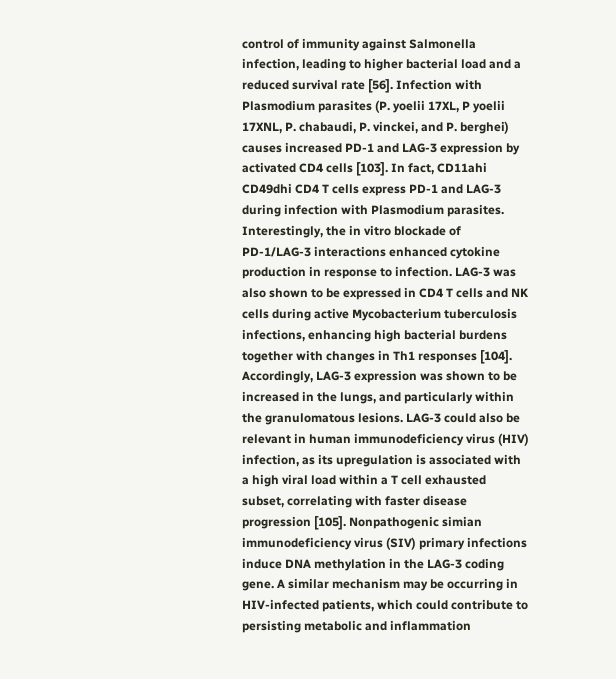control of immunity against Salmonella infection, leading to higher bacterial load and a reduced survival rate [56]. Infection with Plasmodium parasites (P. yoelii 17XL, P yoelii 17XNL, P. chabaudi, P. vinckei, and P. berghei) causes increased PD-1 and LAG-3 expression by activated CD4 cells [103]. In fact, CD11ahi CD49dhi CD4 T cells express PD-1 and LAG-3 during infection with Plasmodium parasites. Interestingly, the in vitro blockade of PD-1/LAG-3 interactions enhanced cytokine production in response to infection. LAG-3 was also shown to be expressed in CD4 T cells and NK cells during active Mycobacterium tuberculosis infections, enhancing high bacterial burdens together with changes in Th1 responses [104]. Accordingly, LAG-3 expression was shown to be increased in the lungs, and particularly within the granulomatous lesions. LAG-3 could also be relevant in human immunodeficiency virus (HIV) infection, as its upregulation is associated with a high viral load within a T cell exhausted subset, correlating with faster disease progression [105]. Nonpathogenic simian immunodeficiency virus (SIV) primary infections induce DNA methylation in the LAG-3 coding gene. A similar mechanism may be occurring in HIV-infected patients, which could contribute to persisting metabolic and inflammation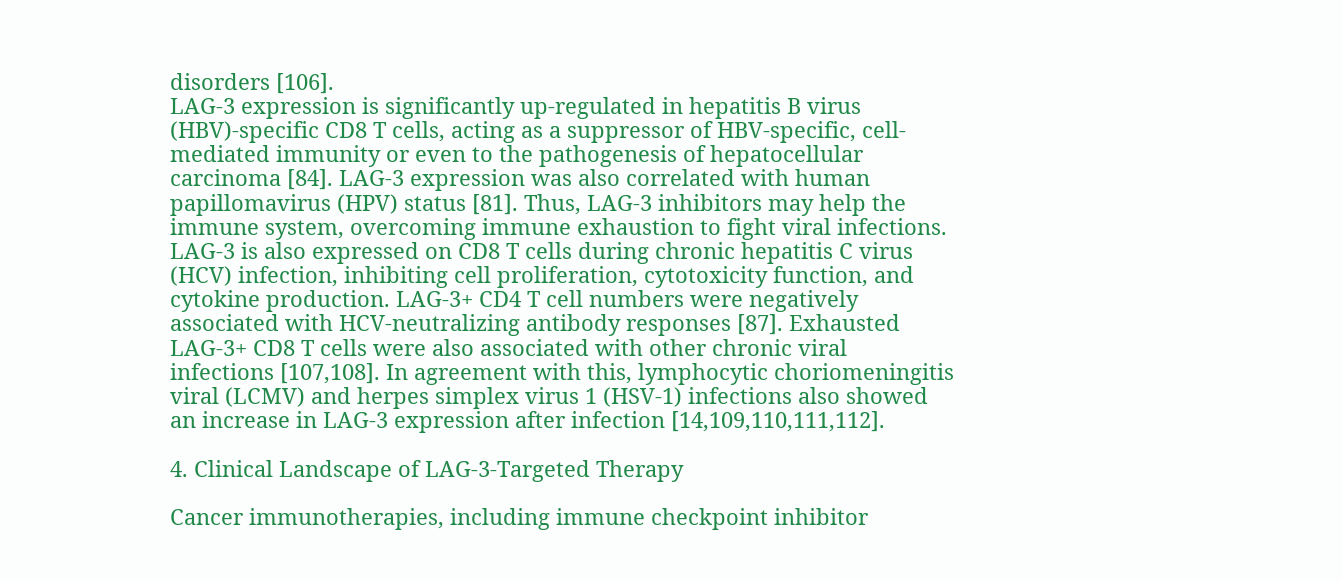disorders [106].
LAG-3 expression is significantly up-regulated in hepatitis B virus (HBV)-specific CD8 T cells, acting as a suppressor of HBV-specific, cell-mediated immunity or even to the pathogenesis of hepatocellular carcinoma [84]. LAG-3 expression was also correlated with human papillomavirus (HPV) status [81]. Thus, LAG-3 inhibitors may help the immune system, overcoming immune exhaustion to fight viral infections. LAG-3 is also expressed on CD8 T cells during chronic hepatitis C virus (HCV) infection, inhibiting cell proliferation, cytotoxicity function, and cytokine production. LAG-3+ CD4 T cell numbers were negatively associated with HCV-neutralizing antibody responses [87]. Exhausted LAG-3+ CD8 T cells were also associated with other chronic viral infections [107,108]. In agreement with this, lymphocytic choriomeningitis viral (LCMV) and herpes simplex virus 1 (HSV-1) infections also showed an increase in LAG-3 expression after infection [14,109,110,111,112].

4. Clinical Landscape of LAG-3-Targeted Therapy

Cancer immunotherapies, including immune checkpoint inhibitor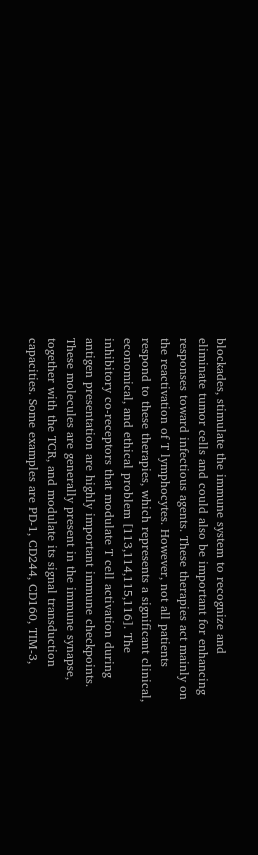blockades, stimulate the immune system to recognize and eliminate tumor cells and could also be important for enhancing responses toward infectious agents. These therapies act mainly on the reactivation of T lymphocytes. However, not all patients respond to these therapies, which represents a significant clinical, economical, and ethical problem [113,114,115,116]. The inhibitory co-receptors that modulate T cell activation during antigen presentation are highly important immune checkpoints. These molecules are generally present in the immune synapse, together with the TCR, and modulate its signal transduction capacities. Some examples are PD-1, CD244, CD160, TIM-3,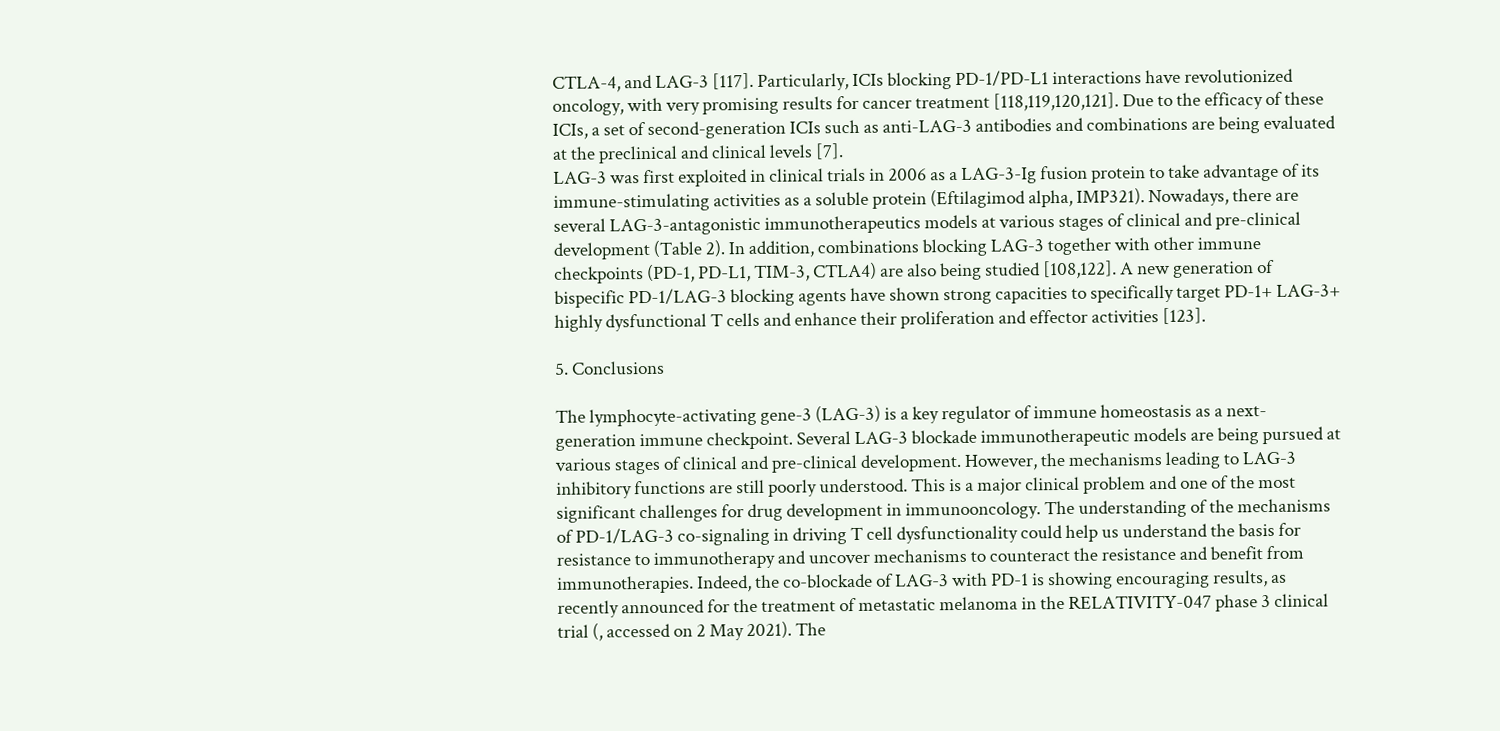CTLA-4, and LAG-3 [117]. Particularly, ICIs blocking PD-1/PD-L1 interactions have revolutionized oncology, with very promising results for cancer treatment [118,119,120,121]. Due to the efficacy of these ICIs, a set of second-generation ICIs such as anti-LAG-3 antibodies and combinations are being evaluated at the preclinical and clinical levels [7].
LAG-3 was first exploited in clinical trials in 2006 as a LAG-3-Ig fusion protein to take advantage of its immune-stimulating activities as a soluble protein (Eftilagimod alpha, IMP321). Nowadays, there are several LAG-3-antagonistic immunotherapeutics models at various stages of clinical and pre-clinical development (Table 2). In addition, combinations blocking LAG-3 together with other immune checkpoints (PD-1, PD-L1, TIM-3, CTLA4) are also being studied [108,122]. A new generation of bispecific PD-1/LAG-3 blocking agents have shown strong capacities to specifically target PD-1+ LAG-3+ highly dysfunctional T cells and enhance their proliferation and effector activities [123].

5. Conclusions

The lymphocyte-activating gene-3 (LAG-3) is a key regulator of immune homeostasis as a next-generation immune checkpoint. Several LAG-3 blockade immunotherapeutic models are being pursued at various stages of clinical and pre-clinical development. However, the mechanisms leading to LAG-3 inhibitory functions are still poorly understood. This is a major clinical problem and one of the most significant challenges for drug development in immunooncology. The understanding of the mechanisms of PD-1/LAG-3 co-signaling in driving T cell dysfunctionality could help us understand the basis for resistance to immunotherapy and uncover mechanisms to counteract the resistance and benefit from immunotherapies. Indeed, the co-blockade of LAG-3 with PD-1 is showing encouraging results, as recently announced for the treatment of metastatic melanoma in the RELATIVITY-047 phase 3 clinical trial (, accessed on 2 May 2021). The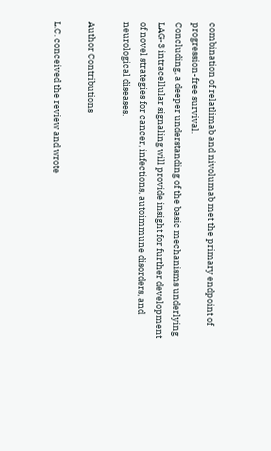combination of relatlimab and nivolumab met the primary endpoint of progression-free survival.
Concluding, a deeper understanding of the basic mechanisms underlying LAG-3 intracellular signaling will provide insight for further development of novel strategies for cancer, infections, autoimmune disorders, and neurological diseases.

Author Contributions

L.C. conceived the review and wrote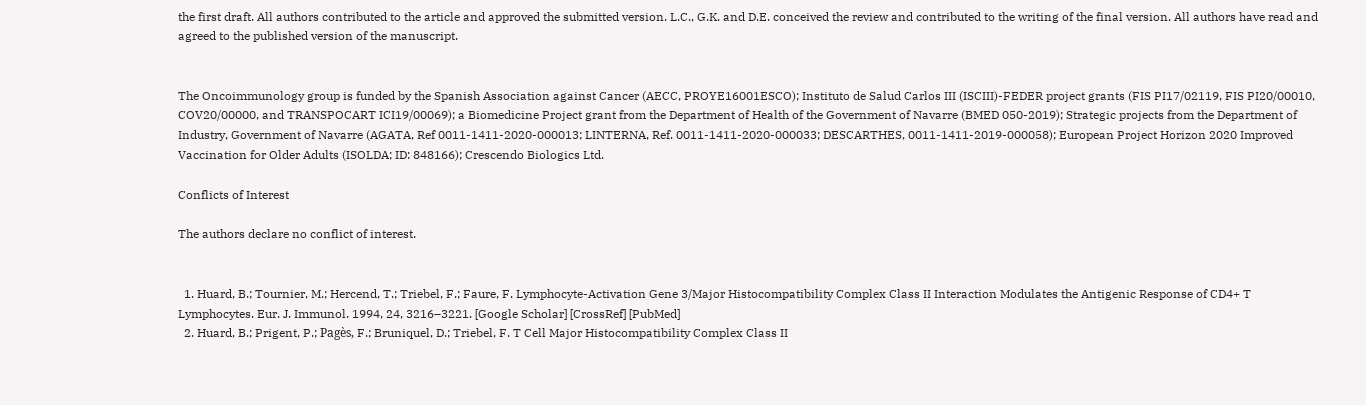the first draft. All authors contributed to the article and approved the submitted version. L.C., G.K. and D.E. conceived the review and contributed to the writing of the final version. All authors have read and agreed to the published version of the manuscript.


The Oncoimmunology group is funded by the Spanish Association against Cancer (AECC, PROYE16001ESCO); Instituto de Salud Carlos III (ISCIII)-FEDER project grants (FIS PI17/02119, FIS PI20/00010, COV20/00000, and TRANSPOCART ICI19/00069); a Biomedicine Project grant from the Department of Health of the Government of Navarre (BMED 050-2019); Strategic projects from the Department of Industry, Government of Navarre (AGATA, Ref 0011-1411-2020-000013; LINTERNA, Ref. 0011-1411-2020-000033; DESCARTHES, 0011-1411-2019-000058); European Project Horizon 2020 Improved Vaccination for Older Adults (ISOLDA; ID: 848166); Crescendo Biologics Ltd.

Conflicts of Interest

The authors declare no conflict of interest.


  1. Huard, B.; Tournier, M.; Hercend, T.; Triebel, F.; Faure, F. Lymphocyte-Activation Gene 3/Major Histocompatibility Complex Class II Interaction Modulates the Antigenic Response of CD4+ T Lymphocytes. Eur. J. Immunol. 1994, 24, 3216–3221. [Google Scholar] [CrossRef] [PubMed]
  2. Huard, B.; Prigent, P.; Pagès, F.; Bruniquel, D.; Triebel, F. T Cell Major Histocompatibility Complex Class II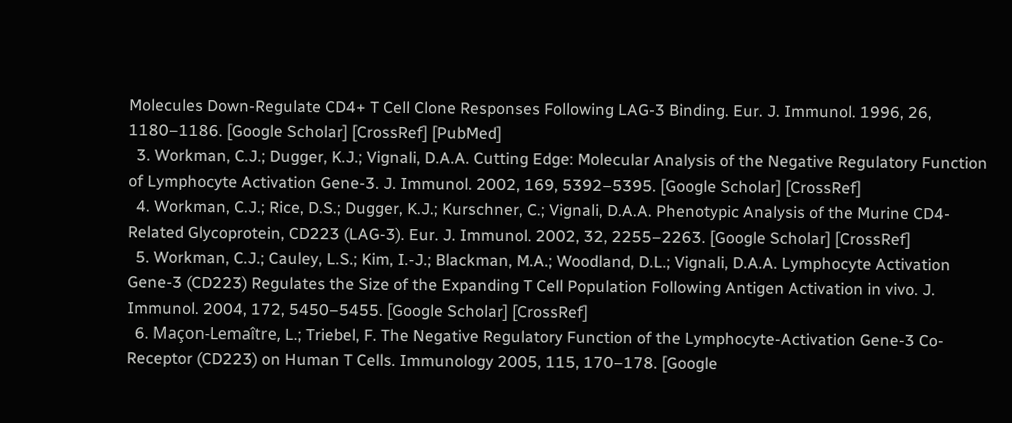Molecules Down-Regulate CD4+ T Cell Clone Responses Following LAG-3 Binding. Eur. J. Immunol. 1996, 26, 1180–1186. [Google Scholar] [CrossRef] [PubMed]
  3. Workman, C.J.; Dugger, K.J.; Vignali, D.A.A. Cutting Edge: Molecular Analysis of the Negative Regulatory Function of Lymphocyte Activation Gene-3. J. Immunol. 2002, 169, 5392–5395. [Google Scholar] [CrossRef]
  4. Workman, C.J.; Rice, D.S.; Dugger, K.J.; Kurschner, C.; Vignali, D.A.A. Phenotypic Analysis of the Murine CD4-Related Glycoprotein, CD223 (LAG-3). Eur. J. Immunol. 2002, 32, 2255–2263. [Google Scholar] [CrossRef]
  5. Workman, C.J.; Cauley, L.S.; Kim, I.-J.; Blackman, M.A.; Woodland, D.L.; Vignali, D.A.A. Lymphocyte Activation Gene-3 (CD223) Regulates the Size of the Expanding T Cell Population Following Antigen Activation in vivo. J. Immunol. 2004, 172, 5450–5455. [Google Scholar] [CrossRef]
  6. Maçon-Lemaître, L.; Triebel, F. The Negative Regulatory Function of the Lymphocyte-Activation Gene-3 Co-Receptor (CD223) on Human T Cells. Immunology 2005, 115, 170–178. [Google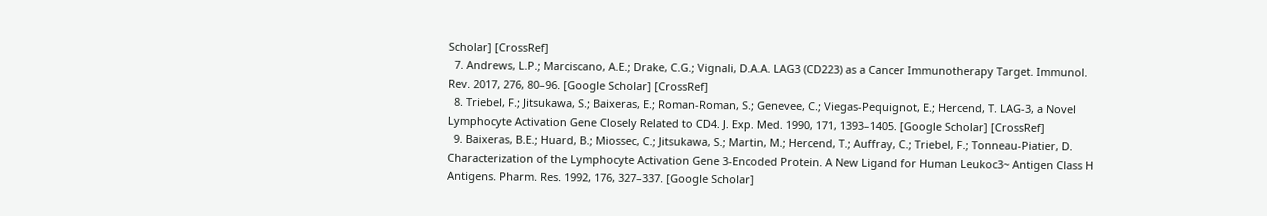Scholar] [CrossRef]
  7. Andrews, L.P.; Marciscano, A.E.; Drake, C.G.; Vignali, D.A.A. LAG3 (CD223) as a Cancer Immunotherapy Target. Immunol. Rev. 2017, 276, 80–96. [Google Scholar] [CrossRef]
  8. Triebel, F.; Jitsukawa, S.; Baixeras, E.; Roman-Roman, S.; Genevee, C.; Viegas-Pequignot, E.; Hercend, T. LAG-3, a Novel Lymphocyte Activation Gene Closely Related to CD4. J. Exp. Med. 1990, 171, 1393–1405. [Google Scholar] [CrossRef]
  9. Baixeras, B.E.; Huard, B.; Miossec, C.; Jitsukawa, S.; Martin, M.; Hercend, T.; Auffray, C.; Triebel, F.; Tonneau-Piatier, D. Characterization of the Lymphocyte Activation Gene 3-Encoded Protein. A New Ligand for Human Leukoc3~ Antigen Class H Antigens. Pharm. Res. 1992, 176, 327–337. [Google Scholar]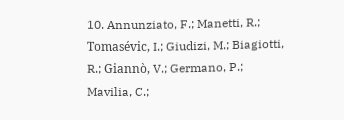10. Annunziato, F.; Manetti, R.; Tomasévic, I.; Giudizi, M.; Biagiotti, R.; Giannò, V.; Germano, P.; Mavilia, C.;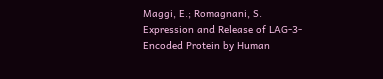Maggi, E.; Romagnani, S. Expression and Release of LAG-3-Encoded Protein by Human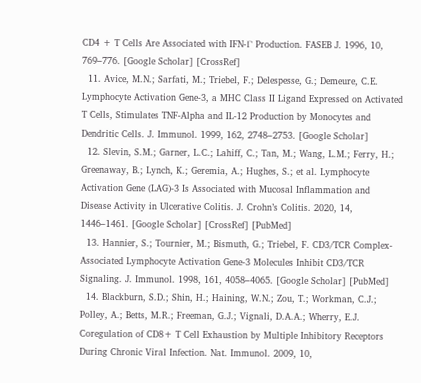CD4 + T Cells Are Associated with IFN-Γ Production. FASEB J. 1996, 10, 769–776. [Google Scholar] [CrossRef]
  11. Avice, M.N.; Sarfati, M.; Triebel, F.; Delespesse, G.; Demeure, C.E. Lymphocyte Activation Gene-3, a MHC Class II Ligand Expressed on Activated T Cells, Stimulates TNF-Alpha and IL-12 Production by Monocytes and Dendritic Cells. J. Immunol. 1999, 162, 2748–2753. [Google Scholar]
  12. Slevin, S.M.; Garner, L.C.; Lahiff, C.; Tan, M.; Wang, L.M.; Ferry, H.; Greenaway, B.; Lynch, K.; Geremia, A.; Hughes, S.; et al. Lymphocyte Activation Gene (LAG)-3 Is Associated with Mucosal Inflammation and Disease Activity in Ulcerative Colitis. J. Crohn’s Colitis. 2020, 14, 1446–1461. [Google Scholar] [CrossRef] [PubMed]
  13. Hannier, S.; Tournier, M.; Bismuth, G.; Triebel, F. CD3/TCR Complex-Associated Lymphocyte Activation Gene-3 Molecules Inhibit CD3/TCR Signaling. J. Immunol. 1998, 161, 4058–4065. [Google Scholar] [PubMed]
  14. Blackburn, S.D.; Shin, H.; Haining, W.N.; Zou, T.; Workman, C.J.; Polley, A.; Betts, M.R.; Freeman, G.J.; Vignali, D.A.A.; Wherry, E.J. Coregulation of CD8+ T Cell Exhaustion by Multiple Inhibitory Receptors During Chronic Viral Infection. Nat. Immunol. 2009, 10,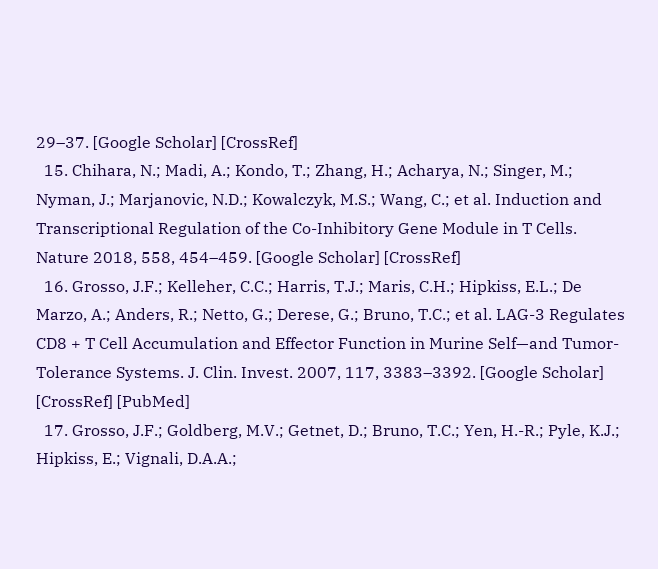29–37. [Google Scholar] [CrossRef]
  15. Chihara, N.; Madi, A.; Kondo, T.; Zhang, H.; Acharya, N.; Singer, M.; Nyman, J.; Marjanovic, N.D.; Kowalczyk, M.S.; Wang, C.; et al. Induction and Transcriptional Regulation of the Co-Inhibitory Gene Module in T Cells. Nature 2018, 558, 454–459. [Google Scholar] [CrossRef]
  16. Grosso, J.F.; Kelleher, C.C.; Harris, T.J.; Maris, C.H.; Hipkiss, E.L.; De Marzo, A.; Anders, R.; Netto, G.; Derese, G.; Bruno, T.C.; et al. LAG-3 Regulates CD8 + T Cell Accumulation and Effector Function in Murine Self—and Tumor-Tolerance Systems. J. Clin. Invest. 2007, 117, 3383–3392. [Google Scholar] [CrossRef] [PubMed]
  17. Grosso, J.F.; Goldberg, M.V.; Getnet, D.; Bruno, T.C.; Yen, H.-R.; Pyle, K.J.; Hipkiss, E.; Vignali, D.A.A.;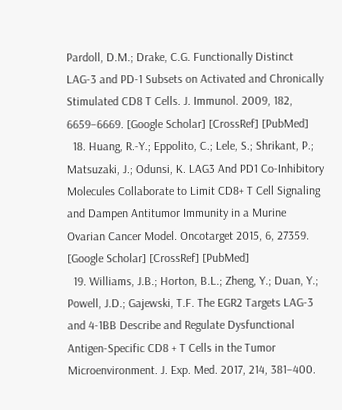Pardoll, D.M.; Drake, C.G. Functionally Distinct LAG-3 and PD-1 Subsets on Activated and Chronically Stimulated CD8 T Cells. J. Immunol. 2009, 182, 6659–6669. [Google Scholar] [CrossRef] [PubMed]
  18. Huang, R.-Y.; Eppolito, C.; Lele, S.; Shrikant, P.; Matsuzaki, J.; Odunsi, K. LAG3 And PD1 Co-Inhibitory Molecules Collaborate to Limit CD8+ T Cell Signaling and Dampen Antitumor Immunity in a Murine Ovarian Cancer Model. Oncotarget 2015, 6, 27359. [Google Scholar] [CrossRef] [PubMed]
  19. Williams, J.B.; Horton, B.L.; Zheng, Y.; Duan, Y.; Powell, J.D.; Gajewski, T.F. The EGR2 Targets LAG-3 and 4-1BB Describe and Regulate Dysfunctional Antigen-Specific CD8 + T Cells in the Tumor Microenvironment. J. Exp. Med. 2017, 214, 381–400.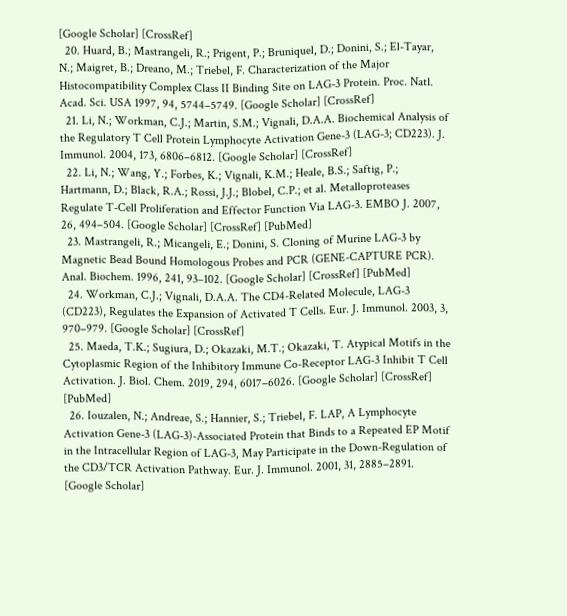[Google Scholar] [CrossRef]
  20. Huard, B.; Mastrangeli, R.; Prigent, P.; Bruniquel, D.; Donini, S.; El-Tayar, N.; Maigret, B.; Dreano, M.; Triebel, F. Characterization of the Major Histocompatibility Complex Class II Binding Site on LAG-3 Protein. Proc. Natl. Acad. Sci. USA 1997, 94, 5744–5749. [Google Scholar] [CrossRef]
  21. Li, N.; Workman, C.J.; Martin, S.M.; Vignali, D.A.A. Biochemical Analysis of the Regulatory T Cell Protein Lymphocyte Activation Gene-3 (LAG-3; CD223). J. Immunol. 2004, 173, 6806–6812. [Google Scholar] [CrossRef]
  22. Li, N.; Wang, Y.; Forbes, K.; Vignali, K.M.; Heale, B.S.; Saftig, P.; Hartmann, D.; Black, R.A.; Rossi, J.J.; Blobel, C.P.; et al. Metalloproteases Regulate T-Cell Proliferation and Effector Function Via LAG-3. EMBO J. 2007, 26, 494–504. [Google Scholar] [CrossRef] [PubMed]
  23. Mastrangeli, R.; Micangeli, E.; Donini, S. Cloning of Murine LAG-3 by Magnetic Bead Bound Homologous Probes and PCR (GENE-CAPTURE PCR). Anal. Biochem. 1996, 241, 93–102. [Google Scholar] [CrossRef] [PubMed]
  24. Workman, C.J.; Vignali, D.A.A. The CD4-Related Molecule, LAG-3 (CD223), Regulates the Expansion of Activated T Cells. Eur. J. Immunol. 2003, 3, 970–979. [Google Scholar] [CrossRef]
  25. Maeda, T.K.; Sugiura, D.; Okazaki, M.T.; Okazaki, T. Atypical Motifs in the Cytoplasmic Region of the Inhibitory Immune Co-Receptor LAG-3 Inhibit T Cell Activation. J. Biol. Chem. 2019, 294, 6017–6026. [Google Scholar] [CrossRef] [PubMed]
  26. Iouzalen, N.; Andreae, S.; Hannier, S.; Triebel, F. LAP, A Lymphocyte Activation Gene-3 (LAG-3)-Associated Protein that Binds to a Repeated EP Motif in the Intracellular Region of LAG-3, May Participate in the Down-Regulation of the CD3/TCR Activation Pathway. Eur. J. Immunol. 2001, 31, 2885–2891. [Google Scholar]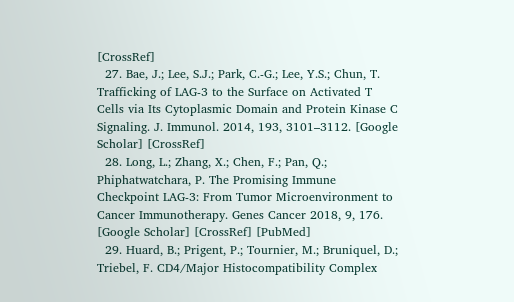[CrossRef]
  27. Bae, J.; Lee, S.J.; Park, C.-G.; Lee, Y.S.; Chun, T. Trafficking of LAG-3 to the Surface on Activated T Cells via Its Cytoplasmic Domain and Protein Kinase C Signaling. J. Immunol. 2014, 193, 3101–3112. [Google Scholar] [CrossRef]
  28. Long, L.; Zhang, X.; Chen, F.; Pan, Q.; Phiphatwatchara, P. The Promising Immune Checkpoint LAG-3: From Tumor Microenvironment to Cancer Immunotherapy. Genes Cancer 2018, 9, 176. [Google Scholar] [CrossRef] [PubMed]
  29. Huard, B.; Prigent, P.; Tournier, M.; Bruniquel, D.; Triebel, F. CD4/Major Histocompatibility Complex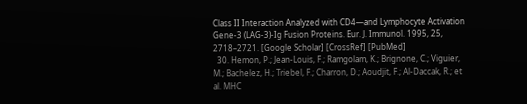Class II Interaction Analyzed with CD4—and Lymphocyte Activation Gene-3 (LAG-3)-Ig Fusion Proteins. Eur. J. Immunol. 1995, 25, 2718–2721. [Google Scholar] [CrossRef] [PubMed]
  30. Hemon, P.; Jean-Louis, F.; Ramgolam, K.; Brignone, C.; Viguier, M.; Bachelez, H.; Triebel, F.; Charron, D.; Aoudjit, F.; Al-Daccak, R.; et al. MHC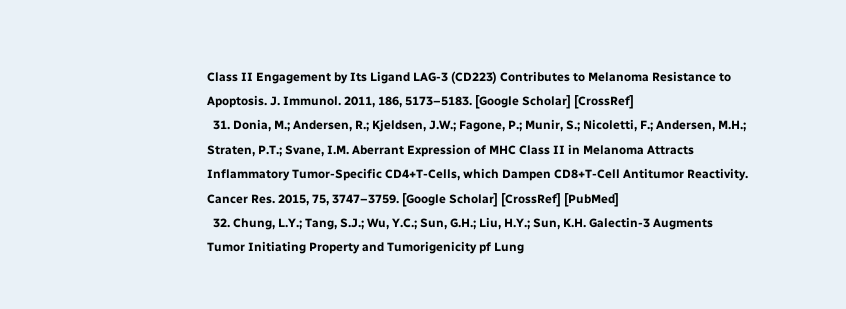Class II Engagement by Its Ligand LAG-3 (CD223) Contributes to Melanoma Resistance to Apoptosis. J. Immunol. 2011, 186, 5173–5183. [Google Scholar] [CrossRef]
  31. Donia, M.; Andersen, R.; Kjeldsen, J.W.; Fagone, P.; Munir, S.; Nicoletti, F.; Andersen, M.H.; Straten, P.T.; Svane, I.M. Aberrant Expression of MHC Class II in Melanoma Attracts Inflammatory Tumor-Specific CD4+T-Cells, which Dampen CD8+T-Cell Antitumor Reactivity. Cancer Res. 2015, 75, 3747–3759. [Google Scholar] [CrossRef] [PubMed]
  32. Chung, L.Y.; Tang, S.J.; Wu, Y.C.; Sun, G.H.; Liu, H.Y.; Sun, K.H. Galectin-3 Augments Tumor Initiating Property and Tumorigenicity pf Lung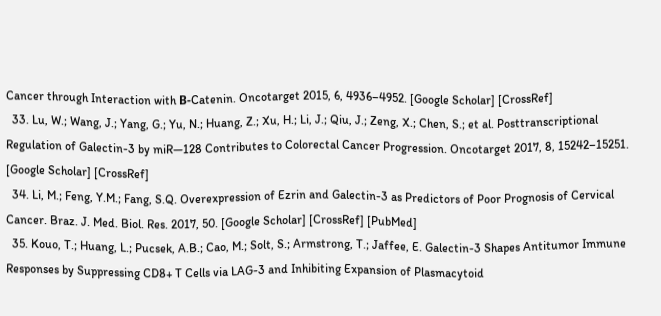Cancer through Interaction with Β-Catenin. Oncotarget 2015, 6, 4936–4952. [Google Scholar] [CrossRef]
  33. Lu, W.; Wang, J.; Yang, G.; Yu, N.; Huang, Z.; Xu, H.; Li, J.; Qiu, J.; Zeng, X.; Chen, S.; et al. Posttranscriptional Regulation of Galectin-3 by miR—128 Contributes to Colorectal Cancer Progression. Oncotarget 2017, 8, 15242–15251. [Google Scholar] [CrossRef]
  34. Li, M.; Feng, Y.M.; Fang, S.Q. Overexpression of Ezrin and Galectin-3 as Predictors of Poor Prognosis of Cervical Cancer. Braz. J. Med. Biol. Res. 2017, 50. [Google Scholar] [CrossRef] [PubMed]
  35. Kouo, T.; Huang, L.; Pucsek, A.B.; Cao, M.; Solt, S.; Armstrong, T.; Jaffee, E. Galectin-3 Shapes Antitumor Immune Responses by Suppressing CD8+ T Cells via LAG-3 and Inhibiting Expansion of Plasmacytoid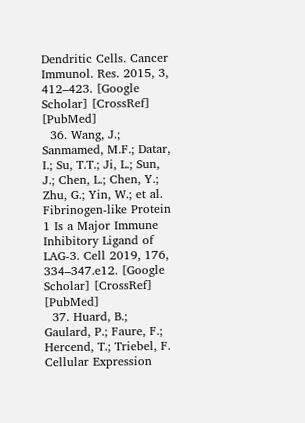Dendritic Cells. Cancer Immunol. Res. 2015, 3, 412–423. [Google Scholar] [CrossRef] [PubMed]
  36. Wang, J.; Sanmamed, M.F.; Datar, I.; Su, T.T.; Ji, L.; Sun, J.; Chen, L.; Chen, Y.; Zhu, G.; Yin, W.; et al. Fibrinogen-like Protein 1 Is a Major Immune Inhibitory Ligand of LAG-3. Cell 2019, 176, 334–347.e12. [Google Scholar] [CrossRef] [PubMed]
  37. Huard, B.; Gaulard, P.; Faure, F.; Hercend, T.; Triebel, F. Cellular Expression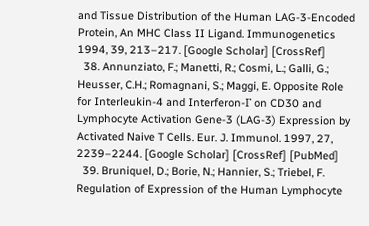and Tissue Distribution of the Human LAG-3-Encoded Protein, An MHC Class II Ligand. Immunogenetics 1994, 39, 213–217. [Google Scholar] [CrossRef]
  38. Annunziato, F.; Manetti, R.; Cosmi, L.; Galli, G.; Heusser, C.H.; Romagnani, S.; Maggi, E. Opposite Role for Interleukin-4 and Interferon-Γ on CD30 and Lymphocyte Activation Gene-3 (LAG-3) Expression by Activated Naive T Cells. Eur. J. Immunol. 1997, 27, 2239–2244. [Google Scholar] [CrossRef] [PubMed]
  39. Bruniquel, D.; Borie, N.; Hannier, S.; Triebel, F. Regulation of Expression of the Human Lymphocyte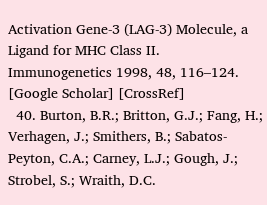Activation Gene-3 (LAG-3) Molecule, a Ligand for MHC Class II. Immunogenetics 1998, 48, 116–124. [Google Scholar] [CrossRef]
  40. Burton, B.R.; Britton, G.J.; Fang, H.; Verhagen, J.; Smithers, B.; Sabatos-Peyton, C.A.; Carney, L.J.; Gough, J.; Strobel, S.; Wraith, D.C.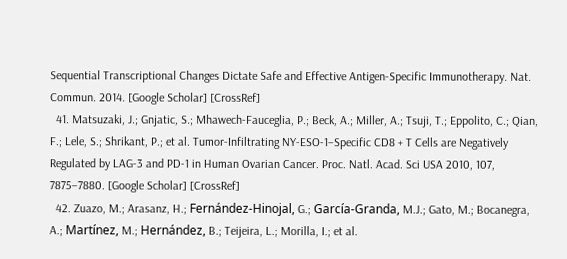Sequential Transcriptional Changes Dictate Safe and Effective Antigen-Specific Immunotherapy. Nat. Commun. 2014. [Google Scholar] [CrossRef]
  41. Matsuzaki, J.; Gnjatic, S.; Mhawech-Fauceglia, P.; Beck, A.; Miller, A.; Tsuji, T.; Eppolito, C.; Qian, F.; Lele, S.; Shrikant, P.; et al. Tumor-Infiltrating NY-ESO-1–Specific CD8 + T Cells are Negatively Regulated by LAG-3 and PD-1 in Human Ovarian Cancer. Proc. Natl. Acad. Sci USA 2010, 107, 7875–7880. [Google Scholar] [CrossRef]
  42. Zuazo, M.; Arasanz, H.; Fernández-Hinojal, G.; García-Granda, M.J.; Gato, M.; Bocanegra, A.; Martínez, M.; Hernández, B.; Teijeira, L.; Morilla, I.; et al.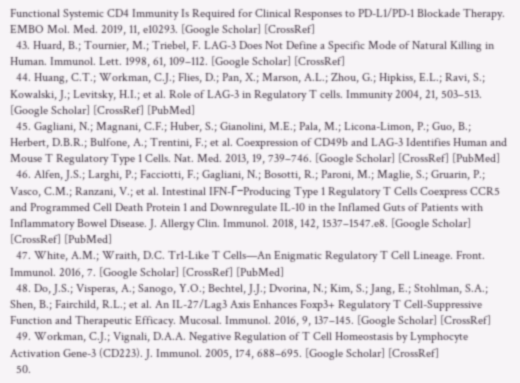Functional Systemic CD4 Immunity Is Required for Clinical Responses to PD-L1/PD-1 Blockade Therapy. EMBO Mol. Med. 2019, 11, e10293. [Google Scholar] [CrossRef]
  43. Huard, B.; Tournier, M.; Triebel, F. LAG-3 Does Not Define a Specific Mode of Natural Killing in Human. Immunol. Lett. 1998, 61, 109–112. [Google Scholar] [CrossRef]
  44. Huang, C.T.; Workman, C.J.; Flies, D.; Pan, X.; Marson, A.L.; Zhou, G.; Hipkiss, E.L.; Ravi, S.; Kowalski, J.; Levitsky, H.I.; et al. Role of LAG-3 in Regulatory T cells. Immunity 2004, 21, 503–513. [Google Scholar] [CrossRef] [PubMed]
  45. Gagliani, N.; Magnani, C.F.; Huber, S.; Gianolini, M.E.; Pala, M.; Licona-Limon, P.; Guo, B.; Herbert, D.B.R.; Bulfone, A.; Trentini, F.; et al. Coexpression of CD49b and LAG-3 Identifies Human and Mouse T Regulatory Type 1 Cells. Nat. Med. 2013, 19, 739–746. [Google Scholar] [CrossRef] [PubMed]
  46. Alfen, J.S.; Larghi, P.; Facciotti, F.; Gagliani, N.; Bosotti, R.; Paroni, M.; Maglie, S.; Gruarin, P.; Vasco, C.M.; Ranzani, V.; et al. Intestinal IFN-Γ–Producing Type 1 Regulatory T Cells Coexpress CCR5 and Programmed Cell Death Protein 1 and Downregulate IL-10 in the Inflamed Guts of Patients with Inflammatory Bowel Disease. J. Allergy Clin. Immunol. 2018, 142, 1537–1547.e8. [Google Scholar] [CrossRef] [PubMed]
  47. White, A.M.; Wraith, D.C. Tr1-Like T Cells—An Enigmatic Regulatory T Cell Lineage. Front. Immunol. 2016, 7. [Google Scholar] [CrossRef] [PubMed]
  48. Do, J.S.; Visperas, A.; Sanogo, Y.O.; Bechtel, J.J.; Dvorina, N.; Kim, S.; Jang, E.; Stohlman, S.A.; Shen, B.; Fairchild, R.L.; et al. An IL-27/Lag3 Axis Enhances Foxp3+ Regulatory T Cell-Suppressive Function and Therapeutic Efficacy. Mucosal. Immunol. 2016, 9, 137–145. [Google Scholar] [CrossRef]
  49. Workman, C.J.; Vignali, D.A.A. Negative Regulation of T Cell Homeostasis by Lymphocyte Activation Gene-3 (CD223). J. Immunol. 2005, 174, 688–695. [Google Scholar] [CrossRef]
  50.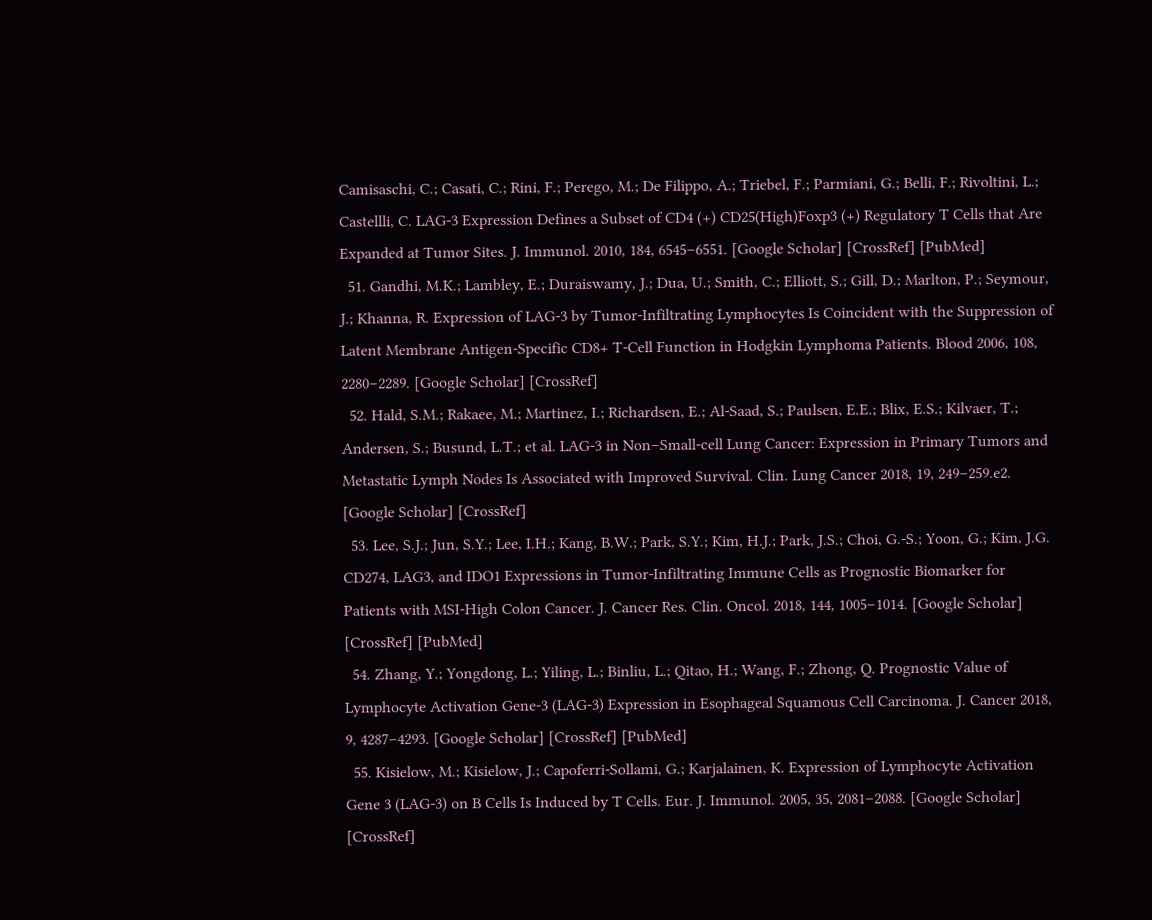Camisaschi, C.; Casati, C.; Rini, F.; Perego, M.; De Filippo, A.; Triebel, F.; Parmiani, G.; Belli, F.; Rivoltini, L.; Castellli, C. LAG-3 Expression Defines a Subset of CD4 (+) CD25(High)Foxp3 (+) Regulatory T Cells that Are Expanded at Tumor Sites. J. Immunol. 2010, 184, 6545–6551. [Google Scholar] [CrossRef] [PubMed]
  51. Gandhi, M.K.; Lambley, E.; Duraiswamy, J.; Dua, U.; Smith, C.; Elliott, S.; Gill, D.; Marlton, P.; Seymour, J.; Khanna, R. Expression of LAG-3 by Tumor-Infiltrating Lymphocytes Is Coincident with the Suppression of Latent Membrane Antigen-Specific CD8+ T-Cell Function in Hodgkin Lymphoma Patients. Blood 2006, 108, 2280–2289. [Google Scholar] [CrossRef]
  52. Hald, S.M.; Rakaee, M.; Martinez, I.; Richardsen, E.; Al-Saad, S.; Paulsen, E.E.; Blix, E.S.; Kilvaer, T.; Andersen, S.; Busund, L.T.; et al. LAG-3 in Non–Small-cell Lung Cancer: Expression in Primary Tumors and Metastatic Lymph Nodes Is Associated with Improved Survival. Clin. Lung Cancer 2018, 19, 249–259.e2. [Google Scholar] [CrossRef]
  53. Lee, S.J.; Jun, S.Y.; Lee, I.H.; Kang, B.W.; Park, S.Y.; Kim, H.J.; Park, J.S.; Choi, G.-S.; Yoon, G.; Kim, J.G. CD274, LAG3, and IDO1 Expressions in Tumor-Infiltrating Immune Cells as Prognostic Biomarker for Patients with MSI-High Colon Cancer. J. Cancer Res. Clin. Oncol. 2018, 144, 1005–1014. [Google Scholar] [CrossRef] [PubMed]
  54. Zhang, Y.; Yongdong, L.; Yiling, L.; Binliu, L.; Qitao, H.; Wang, F.; Zhong, Q. Prognostic Value of Lymphocyte Activation Gene-3 (LAG-3) Expression in Esophageal Squamous Cell Carcinoma. J. Cancer 2018, 9, 4287–4293. [Google Scholar] [CrossRef] [PubMed]
  55. Kisielow, M.; Kisielow, J.; Capoferri-Sollami, G.; Karjalainen, K. Expression of Lymphocyte Activation Gene 3 (LAG-3) on B Cells Is Induced by T Cells. Eur. J. Immunol. 2005, 35, 2081–2088. [Google Scholar] [CrossRef]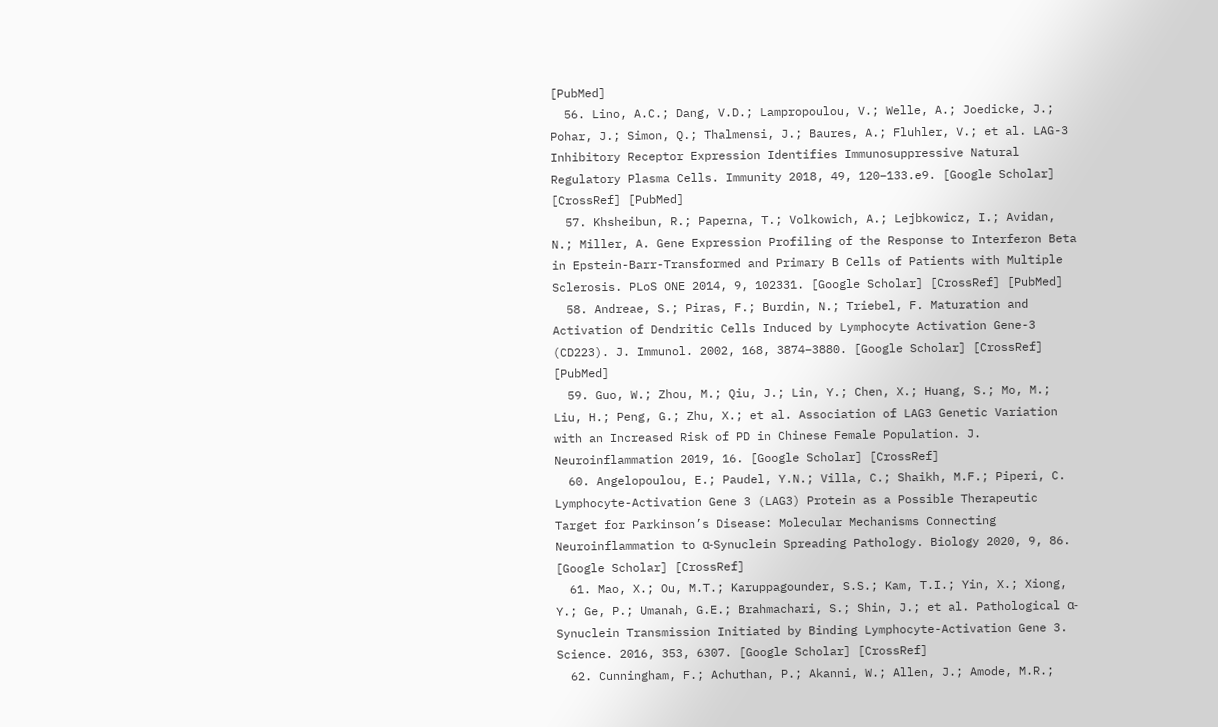[PubMed]
  56. Lino, A.C.; Dang, V.D.; Lampropoulou, V.; Welle, A.; Joedicke, J.; Pohar, J.; Simon, Q.; Thalmensi, J.; Baures, A.; Fluhler, V.; et al. LAG-3 Inhibitory Receptor Expression Identifies Immunosuppressive Natural Regulatory Plasma Cells. Immunity 2018, 49, 120–133.e9. [Google Scholar] [CrossRef] [PubMed]
  57. Khsheibun, R.; Paperna, T.; Volkowich, A.; Lejbkowicz, I.; Avidan, N.; Miller, A. Gene Expression Profiling of the Response to Interferon Beta in Epstein-Barr-Transformed and Primary B Cells of Patients with Multiple Sclerosis. PLoS ONE 2014, 9, 102331. [Google Scholar] [CrossRef] [PubMed]
  58. Andreae, S.; Piras, F.; Burdin, N.; Triebel, F. Maturation and Activation of Dendritic Cells Induced by Lymphocyte Activation Gene-3 (CD223). J. Immunol. 2002, 168, 3874–3880. [Google Scholar] [CrossRef] [PubMed]
  59. Guo, W.; Zhou, M.; Qiu, J.; Lin, Y.; Chen, X.; Huang, S.; Mo, M.; Liu, H.; Peng, G.; Zhu, X.; et al. Association of LAG3 Genetic Variation with an Increased Risk of PD in Chinese Female Population. J. Neuroinflammation 2019, 16. [Google Scholar] [CrossRef]
  60. Angelopoulou, E.; Paudel, Y.N.; Villa, C.; Shaikh, M.F.; Piperi, C. Lymphocyte-Activation Gene 3 (LAG3) Protein as a Possible Therapeutic Target for Parkinson’s Disease: Molecular Mechanisms Connecting Neuroinflammation to α-Synuclein Spreading Pathology. Biology 2020, 9, 86. [Google Scholar] [CrossRef]
  61. Mao, X.; Ou, M.T.; Karuppagounder, S.S.; Kam, T.I.; Yin, X.; Xiong, Y.; Ge, P.; Umanah, G.E.; Brahmachari, S.; Shin, J.; et al. Pathological α-Synuclein Transmission Initiated by Binding Lymphocyte-Activation Gene 3. Science. 2016, 353, 6307. [Google Scholar] [CrossRef]
  62. Cunningham, F.; Achuthan, P.; Akanni, W.; Allen, J.; Amode, M.R.;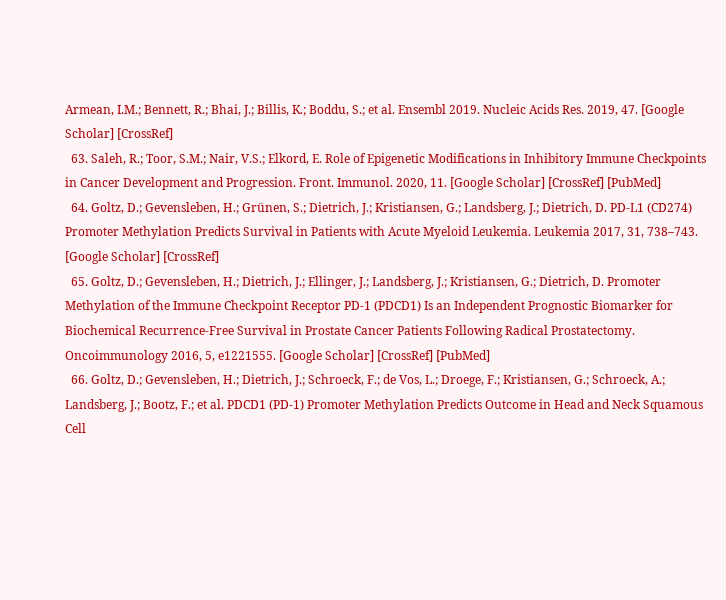Armean, I.M.; Bennett, R.; Bhai, J.; Billis, K.; Boddu, S.; et al. Ensembl 2019. Nucleic Acids Res. 2019, 47. [Google Scholar] [CrossRef]
  63. Saleh, R.; Toor, S.M.; Nair, V.S.; Elkord, E. Role of Epigenetic Modifications in Inhibitory Immune Checkpoints in Cancer Development and Progression. Front. Immunol. 2020, 11. [Google Scholar] [CrossRef] [PubMed]
  64. Goltz, D.; Gevensleben, H.; Grünen, S.; Dietrich, J.; Kristiansen, G.; Landsberg, J.; Dietrich, D. PD-L1 (CD274) Promoter Methylation Predicts Survival in Patients with Acute Myeloid Leukemia. Leukemia 2017, 31, 738–743. [Google Scholar] [CrossRef]
  65. Goltz, D.; Gevensleben, H.; Dietrich, J.; Ellinger, J.; Landsberg, J.; Kristiansen, G.; Dietrich, D. Promoter Methylation of the Immune Checkpoint Receptor PD-1 (PDCD1) Is an Independent Prognostic Biomarker for Biochemical Recurrence-Free Survival in Prostate Cancer Patients Following Radical Prostatectomy. Oncoimmunology 2016, 5, e1221555. [Google Scholar] [CrossRef] [PubMed]
  66. Goltz, D.; Gevensleben, H.; Dietrich, J.; Schroeck, F.; de Vos, L.; Droege, F.; Kristiansen, G.; Schroeck, A.; Landsberg, J.; Bootz, F.; et al. PDCD1 (PD-1) Promoter Methylation Predicts Outcome in Head and Neck Squamous Cell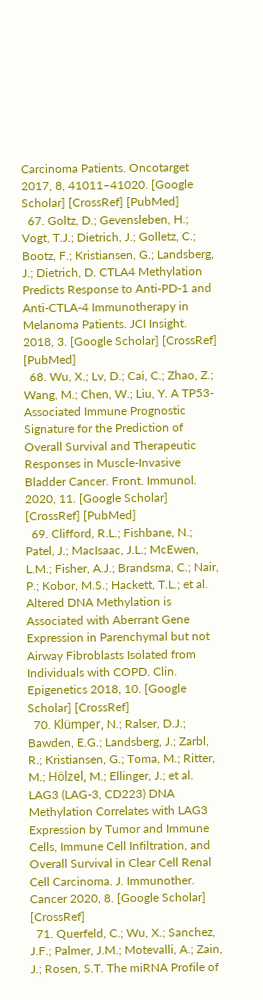Carcinoma Patients. Oncotarget 2017, 8, 41011–41020. [Google Scholar] [CrossRef] [PubMed]
  67. Goltz, D.; Gevensleben, H.; Vogt, T.J.; Dietrich, J.; Golletz, C.; Bootz, F.; Kristiansen, G.; Landsberg, J.; Dietrich, D. CTLA4 Methylation Predicts Response to Anti-PD-1 and Anti-CTLA-4 Immunotherapy in Melanoma Patients. JCI Insight. 2018, 3. [Google Scholar] [CrossRef] [PubMed]
  68. Wu, X.; Lv, D.; Cai, C.; Zhao, Z.; Wang, M.; Chen, W.; Liu, Y. A TP53-Associated Immune Prognostic Signature for the Prediction of Overall Survival and Therapeutic Responses in Muscle-Invasive Bladder Cancer. Front. Immunol. 2020, 11. [Google Scholar] [CrossRef] [PubMed]
  69. Clifford, R.L.; Fishbane, N.; Patel, J.; MacIsaac, J.L.; McEwen, L.M.; Fisher, A.J.; Brandsma, C.; Nair, P.; Kobor, M.S.; Hackett, T.L.; et al. Altered DNA Methylation is Associated with Aberrant Gene Expression in Parenchymal but not Airway Fibroblasts Isolated from Individuals with COPD. Clin. Epigenetics 2018, 10. [Google Scholar] [CrossRef]
  70. Klümper, N.; Ralser, D.J.; Bawden, E.G.; Landsberg, J.; Zarbl, R.; Kristiansen, G.; Toma, M.; Ritter, M.; Hölzel, M.; Ellinger, J.; et al. LAG3 (LAG-3, CD223) DNA Methylation Correlates with LAG3 Expression by Tumor and Immune Cells, Immune Cell Infiltration, and Overall Survival in Clear Cell Renal Cell Carcinoma. J. Immunother. Cancer 2020, 8. [Google Scholar] [CrossRef]
  71. Querfeld, C.; Wu, X.; Sanchez, J.F.; Palmer, J.M.; Motevalli, A.; Zain, J.; Rosen, S.T. The miRNA Profile of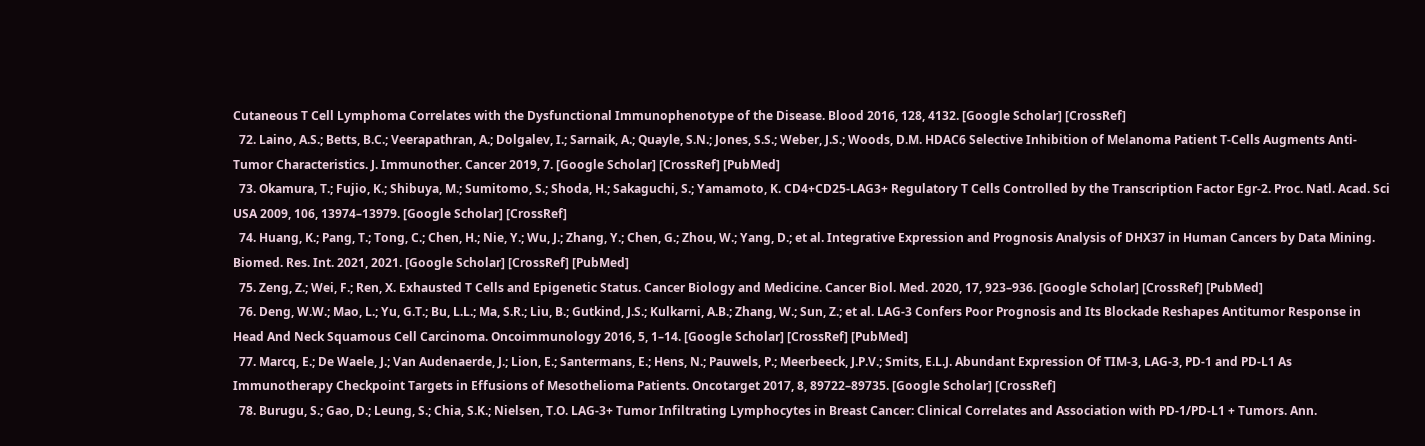Cutaneous T Cell Lymphoma Correlates with the Dysfunctional Immunophenotype of the Disease. Blood 2016, 128, 4132. [Google Scholar] [CrossRef]
  72. Laino, A.S.; Betts, B.C.; Veerapathran, A.; Dolgalev, I.; Sarnaik, A.; Quayle, S.N.; Jones, S.S.; Weber, J.S.; Woods, D.M. HDAC6 Selective Inhibition of Melanoma Patient T-Cells Augments Anti-Tumor Characteristics. J. Immunother. Cancer 2019, 7. [Google Scholar] [CrossRef] [PubMed]
  73. Okamura, T.; Fujio, K.; Shibuya, M.; Sumitomo, S.; Shoda, H.; Sakaguchi, S.; Yamamoto, K. CD4+CD25-LAG3+ Regulatory T Cells Controlled by the Transcription Factor Egr-2. Proc. Natl. Acad. Sci USA 2009, 106, 13974–13979. [Google Scholar] [CrossRef]
  74. Huang, K.; Pang, T.; Tong, C.; Chen, H.; Nie, Y.; Wu, J.; Zhang, Y.; Chen, G.; Zhou, W.; Yang, D.; et al. Integrative Expression and Prognosis Analysis of DHX37 in Human Cancers by Data Mining. Biomed. Res. Int. 2021, 2021. [Google Scholar] [CrossRef] [PubMed]
  75. Zeng, Z.; Wei, F.; Ren, X. Exhausted T Cells and Epigenetic Status. Cancer Biology and Medicine. Cancer Biol. Med. 2020, 17, 923–936. [Google Scholar] [CrossRef] [PubMed]
  76. Deng, W.W.; Mao, L.; Yu, G.T.; Bu, L.L.; Ma, S.R.; Liu, B.; Gutkind, J.S.; Kulkarni, A.B.; Zhang, W.; Sun, Z.; et al. LAG-3 Confers Poor Prognosis and Its Blockade Reshapes Antitumor Response in Head And Neck Squamous Cell Carcinoma. Oncoimmunology 2016, 5, 1–14. [Google Scholar] [CrossRef] [PubMed]
  77. Marcq, E.; De Waele, J.; Van Audenaerde, J.; Lion, E.; Santermans, E.; Hens, N.; Pauwels, P.; Meerbeeck, J.P.V.; Smits, E.L.J. Abundant Expression Of TIM-3, LAG-3, PD-1 and PD-L1 As Immunotherapy Checkpoint Targets in Effusions of Mesothelioma Patients. Oncotarget 2017, 8, 89722–89735. [Google Scholar] [CrossRef]
  78. Burugu, S.; Gao, D.; Leung, S.; Chia, S.K.; Nielsen, T.O. LAG-3+ Tumor Infiltrating Lymphocytes in Breast Cancer: Clinical Correlates and Association with PD-1/PD-L1 + Tumors. Ann.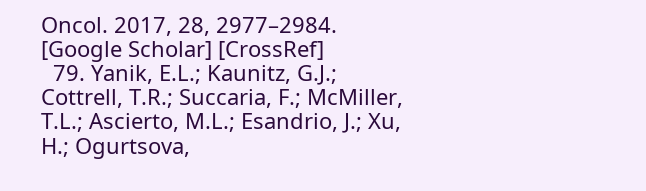Oncol. 2017, 28, 2977–2984. [Google Scholar] [CrossRef]
  79. Yanik, E.L.; Kaunitz, G.J.; Cottrell, T.R.; Succaria, F.; McMiller, T.L.; Ascierto, M.L.; Esandrio, J.; Xu, H.; Ogurtsova,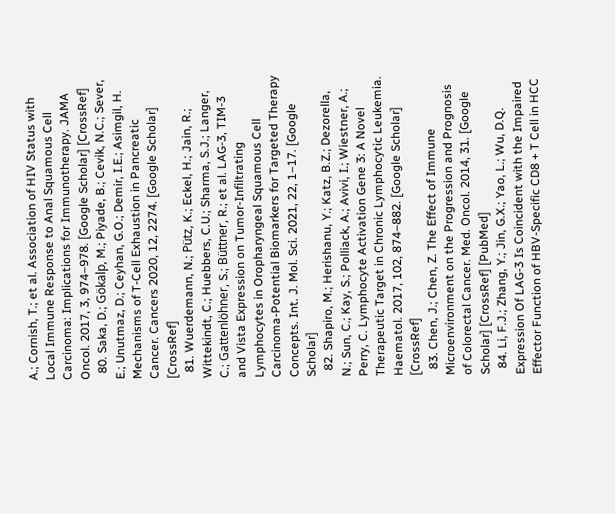A.; Cornish, T.; et al. Association of HIV Status with Local Immune Response to Anal Squamous Cell Carcinoma: Implications for Immunotherapy. JAMA Oncol. 2017, 3, 974–978. [Google Scholar] [CrossRef]
  80. Saka, D.; Gökalp, M.; Piyade, B.; Cevik, N.C.; Sever, E.; Unutmaz, D.; Ceyhan, G.O.; Demir, I.E.; Asimgil, H. Mechanisms of T-Cell Exhaustion in Pancreatic Cancer. Cancers 2020, 12, 2274. [Google Scholar] [CrossRef]
  81. Wuerdemann, N.; Pütz, K.; Eckel, H.; Jain, R.; Wittekindt, C.; Huebbers, C.U.; Sharma, S.J.; Langer, C.; Gattenlöhner, S.; Büttner, R.; et al. LAG-3, TIM-3 and Vista Expression on Tumor-Infiltrating Lymphocytes in Oropharyngeal Squamous Cell Carcinoma-Potential Biomarkers for Targeted Therapy Concepts. Int. J. Mol. Sci. 2021, 22, 1–17. [Google Scholar]
  82. Shapiro, M.; Herishanu, Y.; Katz, B.Z.; Dezorella, N.; Sun, C.; Kay, S.; Polliack, A.; Avivi, I.; Wiestner, A.; Perry, C. Lymphocyte Activation Gene 3: A Novel Therapeutic Target in Chronic Lymphocytic Leukemia. Haematol. 2017, 102, 874–882. [Google Scholar] [CrossRef]
  83. Chen, J.; Chen, Z. The Effect of Immune Microenvironment on the Progression and Prognosis of Colorectal Cancer. Med. Oncol. 2014, 31. [Google Scholar] [CrossRef] [PubMed]
  84. Li, F.J.; Zhang, Y.; Jin, G.X.; Yao, L.; Wu, D.Q. Expression Of LAG-3 Is Coincident with the Impaired Effector Function of HBV-Specific CD8 + T Cell in HCC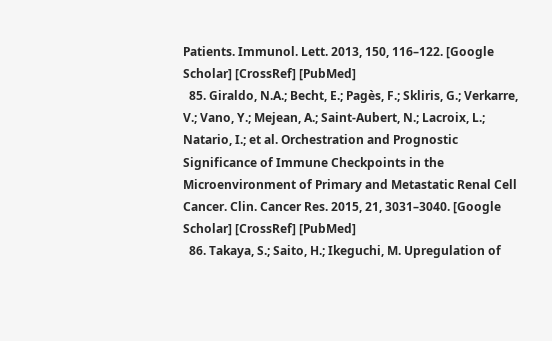Patients. Immunol. Lett. 2013, 150, 116–122. [Google Scholar] [CrossRef] [PubMed]
  85. Giraldo, N.A.; Becht, E.; Pagès, F.; Skliris, G.; Verkarre, V.; Vano, Y.; Mejean, A.; Saint-Aubert, N.; Lacroix, L.; Natario, I.; et al. Orchestration and Prognostic Significance of Immune Checkpoints in the Microenvironment of Primary and Metastatic Renal Cell Cancer. Clin. Cancer Res. 2015, 21, 3031–3040. [Google Scholar] [CrossRef] [PubMed]
  86. Takaya, S.; Saito, H.; Ikeguchi, M. Upregulation of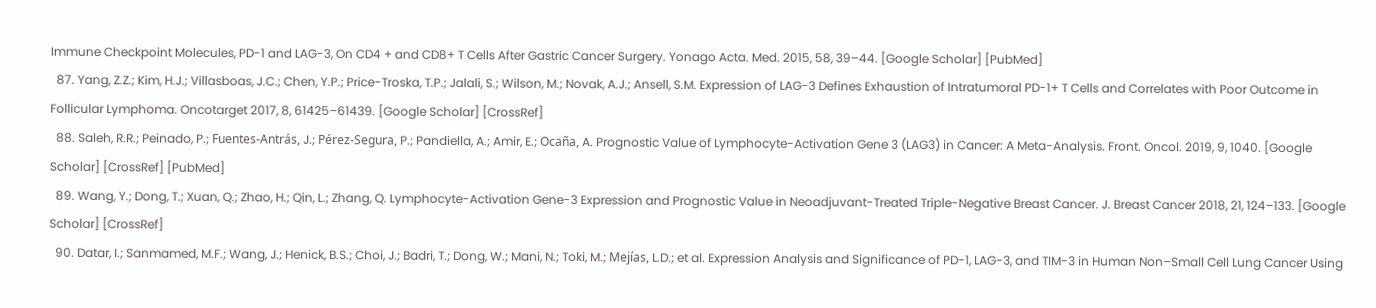Immune Checkpoint Molecules, PD-1 and LAG-3, On CD4 + and CD8+ T Cells After Gastric Cancer Surgery. Yonago Acta. Med. 2015, 58, 39–44. [Google Scholar] [PubMed]
  87. Yang, Z.Z.; Kim, H.J.; Villasboas, J.C.; Chen, Y.P.; Price-Troska, T.P.; Jalali, S.; Wilson, M.; Novak, A.J.; Ansell, S.M. Expression of LAG-3 Defines Exhaustion of Intratumoral PD-1+ T Cells and Correlates with Poor Outcome in Follicular Lymphoma. Oncotarget 2017, 8, 61425–61439. [Google Scholar] [CrossRef]
  88. Saleh, R.R.; Peinado, P.; Fuentes-Antrás, J.; Pérez-Segura, P.; Pandiella, A.; Amir, E.; Ocaña, A. Prognostic Value of Lymphocyte-Activation Gene 3 (LAG3) in Cancer: A Meta-Analysis. Front. Oncol. 2019, 9, 1040. [Google Scholar] [CrossRef] [PubMed]
  89. Wang, Y.; Dong, T.; Xuan, Q.; Zhao, H.; Qin, L.; Zhang, Q. Lymphocyte-Activation Gene-3 Expression and Prognostic Value in Neoadjuvant-Treated Triple-Negative Breast Cancer. J. Breast Cancer 2018, 21, 124–133. [Google Scholar] [CrossRef]
  90. Datar, I.; Sanmamed, M.F.; Wang, J.; Henick, B.S.; Choi, J.; Badri, T.; Dong, W.; Mani, N.; Toki, M.; Mejías, L.D.; et al. Expression Analysis and Significance of PD-1, LAG-3, and TIM-3 in Human Non–Small Cell Lung Cancer Using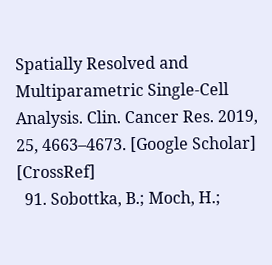Spatially Resolved and Multiparametric Single-Cell Analysis. Clin. Cancer Res. 2019, 25, 4663–4673. [Google Scholar] [CrossRef]
  91. Sobottka, B.; Moch, H.;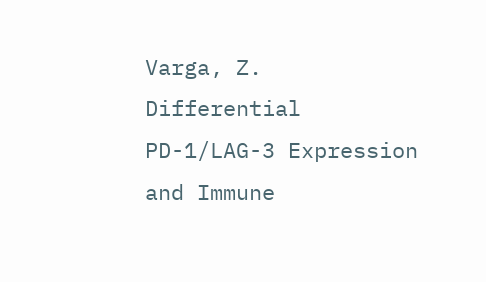Varga, Z. Differential PD-1/LAG-3 Expression and Immune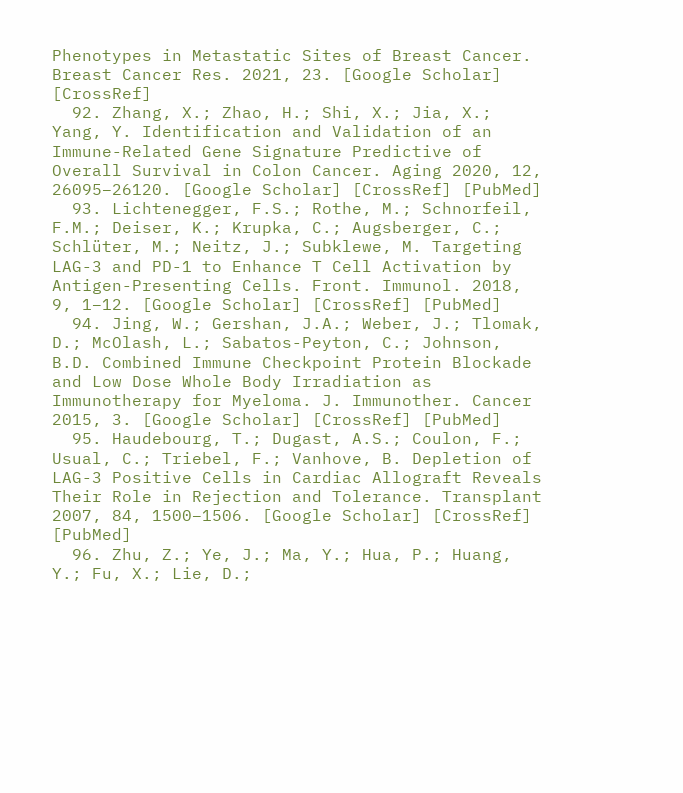Phenotypes in Metastatic Sites of Breast Cancer. Breast Cancer Res. 2021, 23. [Google Scholar] [CrossRef]
  92. Zhang, X.; Zhao, H.; Shi, X.; Jia, X.; Yang, Y. Identification and Validation of an Immune-Related Gene Signature Predictive of Overall Survival in Colon Cancer. Aging 2020, 12, 26095–26120. [Google Scholar] [CrossRef] [PubMed]
  93. Lichtenegger, F.S.; Rothe, M.; Schnorfeil, F.M.; Deiser, K.; Krupka, C.; Augsberger, C.; Schlüter, M.; Neitz, J.; Subklewe, M. Targeting LAG-3 and PD-1 to Enhance T Cell Activation by Antigen-Presenting Cells. Front. Immunol. 2018, 9, 1–12. [Google Scholar] [CrossRef] [PubMed]
  94. Jing, W.; Gershan, J.A.; Weber, J.; Tlomak, D.; McOlash, L.; Sabatos-Peyton, C.; Johnson, B.D. Combined Immune Checkpoint Protein Blockade and Low Dose Whole Body Irradiation as Immunotherapy for Myeloma. J. Immunother. Cancer 2015, 3. [Google Scholar] [CrossRef] [PubMed]
  95. Haudebourg, T.; Dugast, A.S.; Coulon, F.; Usual, C.; Triebel, F.; Vanhove, B. Depletion of LAG-3 Positive Cells in Cardiac Allograft Reveals Their Role in Rejection and Tolerance. Transplant 2007, 84, 1500–1506. [Google Scholar] [CrossRef] [PubMed]
  96. Zhu, Z.; Ye, J.; Ma, Y.; Hua, P.; Huang, Y.; Fu, X.; Lie, D.;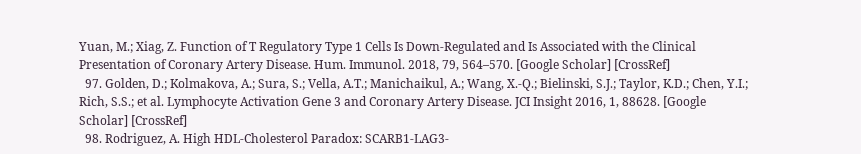Yuan, M.; Xiag, Z. Function of T Regulatory Type 1 Cells Is Down-Regulated and Is Associated with the Clinical Presentation of Coronary Artery Disease. Hum. Immunol. 2018, 79, 564–570. [Google Scholar] [CrossRef]
  97. Golden, D.; Kolmakova, A.; Sura, S.; Vella, A.T.; Manichaikul, A.; Wang, X.-Q.; Bielinski, S.J.; Taylor, K.D.; Chen, Y.I.; Rich, S.S.; et al. Lymphocyte Activation Gene 3 and Coronary Artery Disease. JCI Insight 2016, 1, 88628. [Google Scholar] [CrossRef]
  98. Rodriguez, A. High HDL-Cholesterol Paradox: SCARB1-LAG3-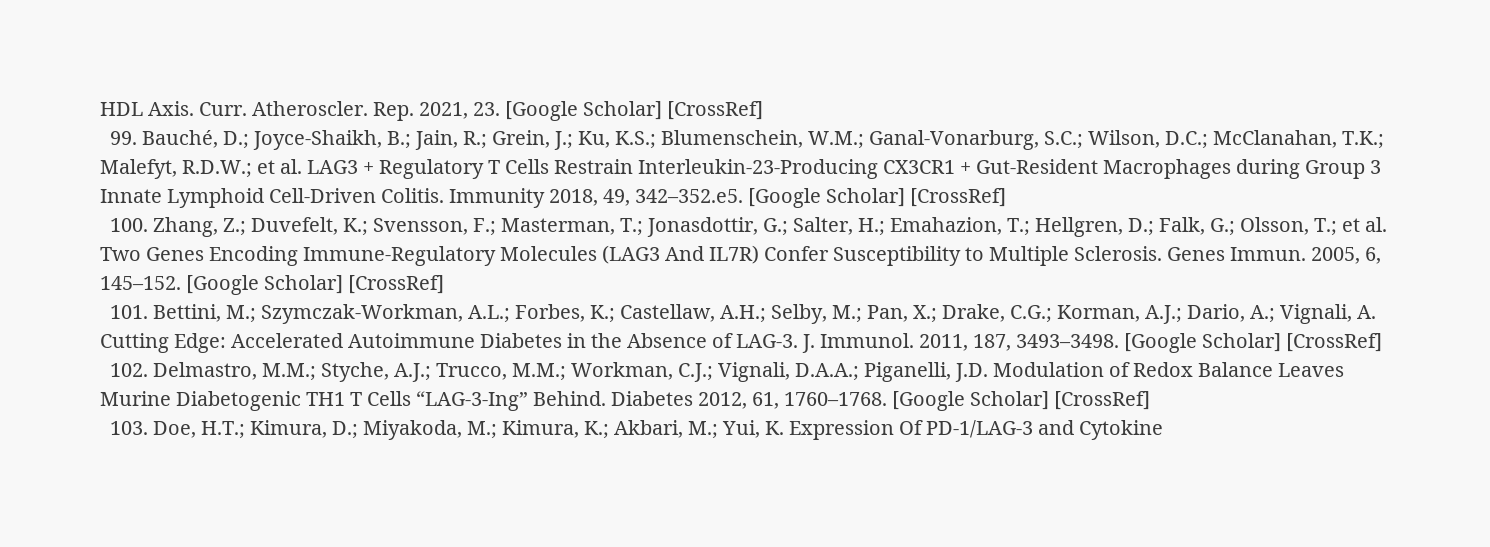HDL Axis. Curr. Atheroscler. Rep. 2021, 23. [Google Scholar] [CrossRef]
  99. Bauché, D.; Joyce-Shaikh, B.; Jain, R.; Grein, J.; Ku, K.S.; Blumenschein, W.M.; Ganal-Vonarburg, S.C.; Wilson, D.C.; McClanahan, T.K.; Malefyt, R.D.W.; et al. LAG3 + Regulatory T Cells Restrain Interleukin-23-Producing CX3CR1 + Gut-Resident Macrophages during Group 3 Innate Lymphoid Cell-Driven Colitis. Immunity 2018, 49, 342–352.e5. [Google Scholar] [CrossRef]
  100. Zhang, Z.; Duvefelt, K.; Svensson, F.; Masterman, T.; Jonasdottir, G.; Salter, H.; Emahazion, T.; Hellgren, D.; Falk, G.; Olsson, T.; et al. Two Genes Encoding Immune-Regulatory Molecules (LAG3 And IL7R) Confer Susceptibility to Multiple Sclerosis. Genes Immun. 2005, 6, 145–152. [Google Scholar] [CrossRef]
  101. Bettini, M.; Szymczak-Workman, A.L.; Forbes, K.; Castellaw, A.H.; Selby, M.; Pan, X.; Drake, C.G.; Korman, A.J.; Dario, A.; Vignali, A. Cutting Edge: Accelerated Autoimmune Diabetes in the Absence of LAG-3. J. Immunol. 2011, 187, 3493–3498. [Google Scholar] [CrossRef]
  102. Delmastro, M.M.; Styche, A.J.; Trucco, M.M.; Workman, C.J.; Vignali, D.A.A.; Piganelli, J.D. Modulation of Redox Balance Leaves Murine Diabetogenic TH1 T Cells “LAG-3-Ing” Behind. Diabetes 2012, 61, 1760–1768. [Google Scholar] [CrossRef]
  103. Doe, H.T.; Kimura, D.; Miyakoda, M.; Kimura, K.; Akbari, M.; Yui, K. Expression Of PD-1/LAG-3 and Cytokine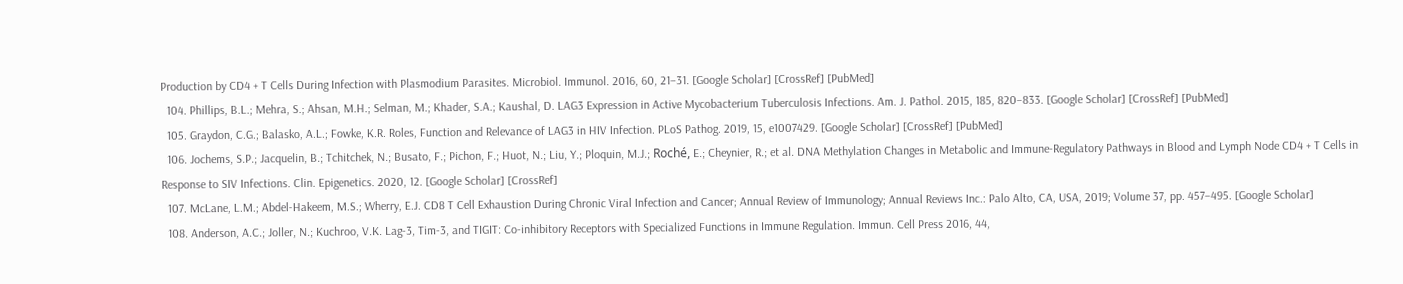Production by CD4 + T Cells During Infection with Plasmodium Parasites. Microbiol. Immunol. 2016, 60, 21–31. [Google Scholar] [CrossRef] [PubMed]
  104. Phillips, B.L.; Mehra, S.; Ahsan, M.H.; Selman, M.; Khader, S.A.; Kaushal, D. LAG3 Expression in Active Mycobacterium Tuberculosis Infections. Am. J. Pathol. 2015, 185, 820–833. [Google Scholar] [CrossRef] [PubMed]
  105. Graydon, C.G.; Balasko, A.L.; Fowke, K.R. Roles, Function and Relevance of LAG3 in HIV Infection. PLoS Pathog. 2019, 15, e1007429. [Google Scholar] [CrossRef] [PubMed]
  106. Jochems, S.P.; Jacquelin, B.; Tchitchek, N.; Busato, F.; Pichon, F.; Huot, N.; Liu, Y.; Ploquin, M.J.; Roché, E.; Cheynier, R.; et al. DNA Methylation Changes in Metabolic and Immune-Regulatory Pathways in Blood and Lymph Node CD4 + T Cells in Response to SIV Infections. Clin. Epigenetics. 2020, 12. [Google Scholar] [CrossRef]
  107. McLane, L.M.; Abdel-Hakeem, M.S.; Wherry, E.J. CD8 T Cell Exhaustion During Chronic Viral Infection and Cancer; Annual Review of Immunology; Annual Reviews Inc.: Palo Alto, CA, USA, 2019; Volume 37, pp. 457–495. [Google Scholar]
  108. Anderson, A.C.; Joller, N.; Kuchroo, V.K. Lag-3, Tim-3, and TIGIT: Co-inhibitory Receptors with Specialized Functions in Immune Regulation. Immun. Cell Press 2016, 44,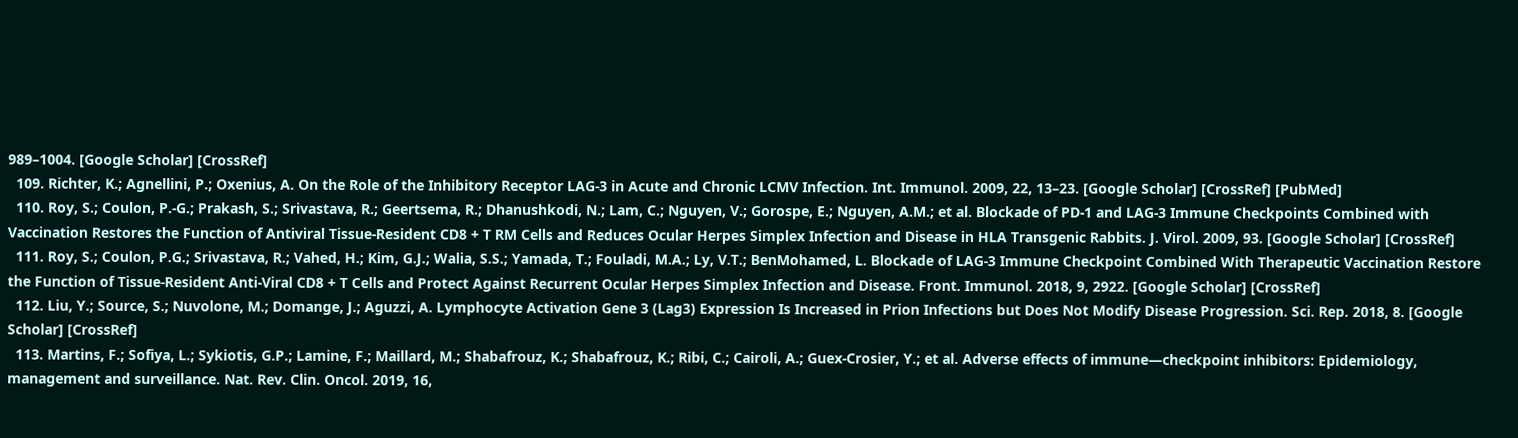989–1004. [Google Scholar] [CrossRef]
  109. Richter, K.; Agnellini, P.; Oxenius, A. On the Role of the Inhibitory Receptor LAG-3 in Acute and Chronic LCMV Infection. Int. Immunol. 2009, 22, 13–23. [Google Scholar] [CrossRef] [PubMed]
  110. Roy, S.; Coulon, P.-G.; Prakash, S.; Srivastava, R.; Geertsema, R.; Dhanushkodi, N.; Lam, C.; Nguyen, V.; Gorospe, E.; Nguyen, A.M.; et al. Blockade of PD-1 and LAG-3 Immune Checkpoints Combined with Vaccination Restores the Function of Antiviral Tissue-Resident CD8 + T RM Cells and Reduces Ocular Herpes Simplex Infection and Disease in HLA Transgenic Rabbits. J. Virol. 2009, 93. [Google Scholar] [CrossRef]
  111. Roy, S.; Coulon, P.G.; Srivastava, R.; Vahed, H.; Kim, G.J.; Walia, S.S.; Yamada, T.; Fouladi, M.A.; Ly, V.T.; BenMohamed, L. Blockade of LAG-3 Immune Checkpoint Combined With Therapeutic Vaccination Restore the Function of Tissue-Resident Anti-Viral CD8 + T Cells and Protect Against Recurrent Ocular Herpes Simplex Infection and Disease. Front. Immunol. 2018, 9, 2922. [Google Scholar] [CrossRef]
  112. Liu, Y.; Source, S.; Nuvolone, M.; Domange, J.; Aguzzi, A. Lymphocyte Activation Gene 3 (Lag3) Expression Is Increased in Prion Infections but Does Not Modify Disease Progression. Sci. Rep. 2018, 8. [Google Scholar] [CrossRef]
  113. Martins, F.; Sofiya, L.; Sykiotis, G.P.; Lamine, F.; Maillard, M.; Shabafrouz, K.; Shabafrouz, K.; Ribi, C.; Cairoli, A.; Guex-Crosier, Y.; et al. Adverse effects of immune—checkpoint inhibitors: Epidemiology, management and surveillance. Nat. Rev. Clin. Oncol. 2019, 16,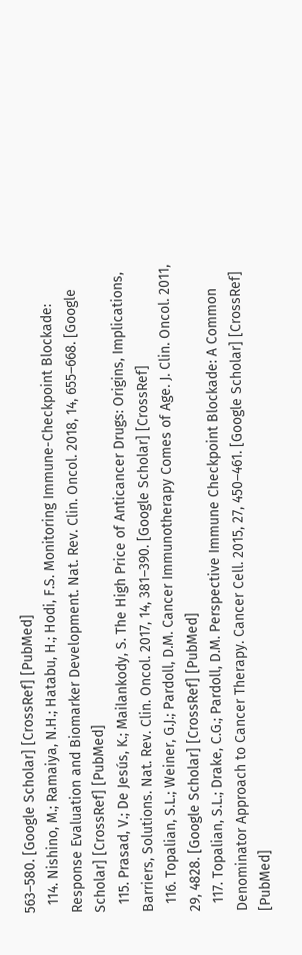563–580. [Google Scholar] [CrossRef] [PubMed]
  114. Nishino, M.; Ramaiya, N.H.; Hatabu, H.; Hodi, F.S. Monitoring Immune-Checkpoint Blockade: Response Evaluation and Biomarker Development. Nat. Rev. Clin. Oncol. 2018, 14, 655–668. [Google Scholar] [CrossRef] [PubMed]
  115. Prasad, V.; De Jesús, K.; Mailankody, S. The High Price of Anticancer Drugs: Origins, Implications, Barriers, Solutions. Nat. Rev. Clin. Oncol. 2017, 14, 381–390. [Google Scholar] [CrossRef]
  116. Topalian, S.L.; Weiner, G.J.; Pardoll, D.M. Cancer Immunotherapy Comes of Age. J. Clin. Oncol. 2011, 29, 4828. [Google Scholar] [CrossRef] [PubMed]
  117. Topalian, S.L.; Drake, C.G.; Pardoll, D.M. Perspective Immune Checkpoint Blockade: A Common Denominator Approach to Cancer Therapy. Cancer Cell. 2015, 27, 450–461. [Google Scholar] [CrossRef] [PubMed]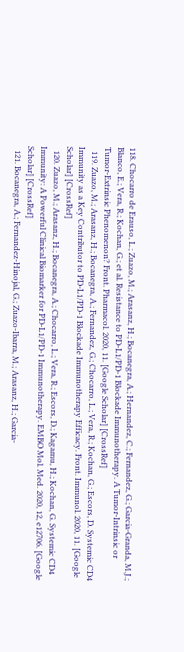118. Chocarro de Erauso, L.; Zuazo, M.; Arasanz, H.; Bocanegra, A.; Hernandez, C.; Fernandez, G.; Garcia-Granda, M.J.; Blanco, E.; Vera, R.; Kochan, G.; et al. Resistance to PD-L1/PD-1 Blockade Immunotherapy. A Tumor-Intrinsic or Tumor-Extrinsic Phenomenon? Front. Pharmacol. 2020, 11. [Google Scholar] [CrossRef]
  119. Zuazo, M.; Arasanz, H.; Bocanegra, A.; Fernandez, G.; Chocarro, L.; Vera, R.; Kochan, G.; Escors, D. Systemic CD4 Immunity as a Key Contributor to PD-L1/PD-1 Blockade Immunotherapy Efficacy. Front. Immunol. 2020, 11. [Google Scholar] [CrossRef]
  120. Zuazo, M.; Arasanz, H.; Bocanegra, A.; Chocarro, L.; Vera, R.; Escors, D.; Kagamu, H.; Kochan, G. Systemic CD4 Immunity: A Powerful Clinical Biomarker for PD-L1/PD-1 Immunotherapy. EMBO Mol. Med. 2020, 12, e12706. [Google Scholar] [CrossRef]
  121. Bocanegra, A.; Fernandez-Hinojal, G.; Zuazo-Ibarra, M.; Arasanz, H.; Garcia-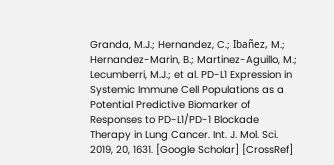Granda, M.J.; Hernandez, C.; Ibañez, M.; Hernandez-Marin, B.; Martinez-Aguillo, M.; Lecumberri, M.J.; et al. PD-L1 Expression in Systemic Immune Cell Populations as a Potential Predictive Biomarker of Responses to PD-L1/PD-1 Blockade Therapy in Lung Cancer. Int. J. Mol. Sci. 2019, 20, 1631. [Google Scholar] [CrossRef]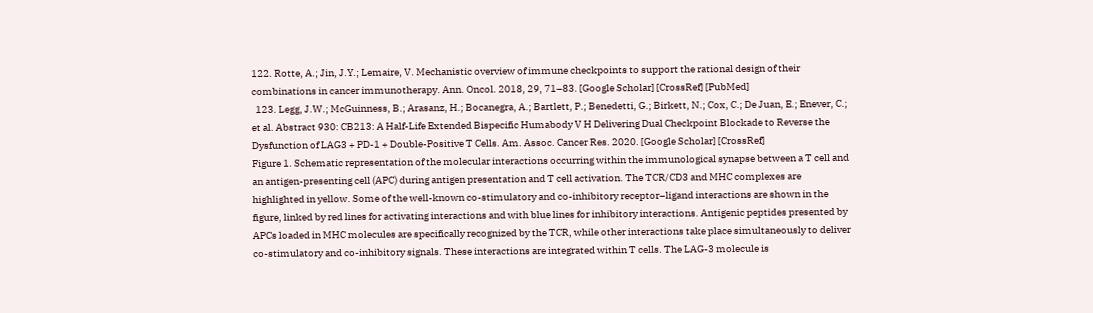122. Rotte, A.; Jin, J.Y.; Lemaire, V. Mechanistic overview of immune checkpoints to support the rational design of their combinations in cancer immunotherapy. Ann. Oncol. 2018, 29, 71–83. [Google Scholar] [CrossRef] [PubMed]
  123. Legg, J.W.; McGuinness, B.; Arasanz, H.; Bocanegra, A.; Bartlett, P.; Benedetti, G.; Birkett, N.; Cox, C.; De Juan, E.; Enever, C.; et al. Abstract 930: CB213: A Half-Life Extended Bispecific Humabody V H Delivering Dual Checkpoint Blockade to Reverse the Dysfunction of LAG3 + PD-1 + Double-Positive T Cells. Am. Assoc. Cancer Res. 2020. [Google Scholar] [CrossRef]
Figure 1. Schematic representation of the molecular interactions occurring within the immunological synapse between a T cell and an antigen-presenting cell (APC) during antigen presentation and T cell activation. The TCR/CD3 and MHC complexes are highlighted in yellow. Some of the well-known co-stimulatory and co-inhibitory receptor–ligand interactions are shown in the figure, linked by red lines for activating interactions and with blue lines for inhibitory interactions. Antigenic peptides presented by APCs loaded in MHC molecules are specifically recognized by the TCR, while other interactions take place simultaneously to deliver co-stimulatory and co-inhibitory signals. These interactions are integrated within T cells. The LAG-3 molecule is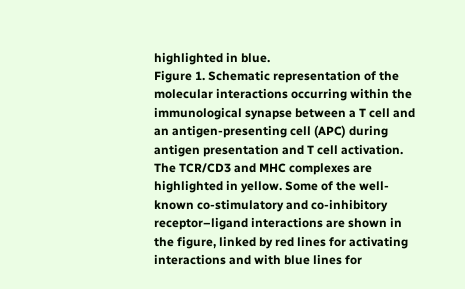highlighted in blue.
Figure 1. Schematic representation of the molecular interactions occurring within the immunological synapse between a T cell and an antigen-presenting cell (APC) during antigen presentation and T cell activation. The TCR/CD3 and MHC complexes are highlighted in yellow. Some of the well-known co-stimulatory and co-inhibitory receptor–ligand interactions are shown in the figure, linked by red lines for activating interactions and with blue lines for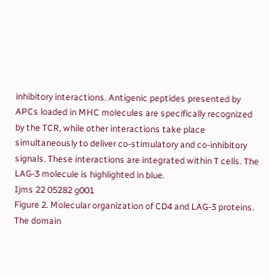inhibitory interactions. Antigenic peptides presented by APCs loaded in MHC molecules are specifically recognized by the TCR, while other interactions take place simultaneously to deliver co-stimulatory and co-inhibitory signals. These interactions are integrated within T cells. The LAG-3 molecule is highlighted in blue.
Ijms 22 05282 g001
Figure 2. Molecular organization of CD4 and LAG-3 proteins. The domain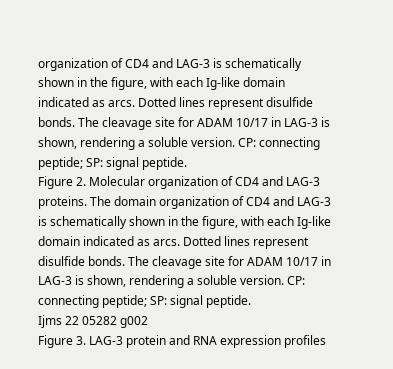organization of CD4 and LAG-3 is schematically shown in the figure, with each Ig-like domain indicated as arcs. Dotted lines represent disulfide bonds. The cleavage site for ADAM 10/17 in LAG-3 is shown, rendering a soluble version. CP: connecting peptide; SP: signal peptide.
Figure 2. Molecular organization of CD4 and LAG-3 proteins. The domain organization of CD4 and LAG-3 is schematically shown in the figure, with each Ig-like domain indicated as arcs. Dotted lines represent disulfide bonds. The cleavage site for ADAM 10/17 in LAG-3 is shown, rendering a soluble version. CP: connecting peptide; SP: signal peptide.
Ijms 22 05282 g002
Figure 3. LAG-3 protein and RNA expression profiles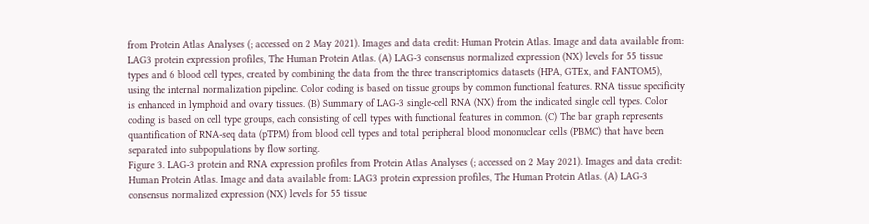from Protein Atlas Analyses (; accessed on 2 May 2021). Images and data credit: Human Protein Atlas. Image and data available from: LAG3 protein expression profiles, The Human Protein Atlas. (A) LAG-3 consensus normalized expression (NX) levels for 55 tissue types and 6 blood cell types, created by combining the data from the three transcriptomics datasets (HPA, GTEx, and FANTOM5), using the internal normalization pipeline. Color coding is based on tissue groups by common functional features. RNA tissue specificity is enhanced in lymphoid and ovary tissues. (B) Summary of LAG-3 single-cell RNA (NX) from the indicated single cell types. Color coding is based on cell type groups, each consisting of cell types with functional features in common. (C) The bar graph represents quantification of RNA-seq data (pTPM) from blood cell types and total peripheral blood mononuclear cells (PBMC) that have been separated into subpopulations by flow sorting.
Figure 3. LAG-3 protein and RNA expression profiles from Protein Atlas Analyses (; accessed on 2 May 2021). Images and data credit: Human Protein Atlas. Image and data available from: LAG3 protein expression profiles, The Human Protein Atlas. (A) LAG-3 consensus normalized expression (NX) levels for 55 tissue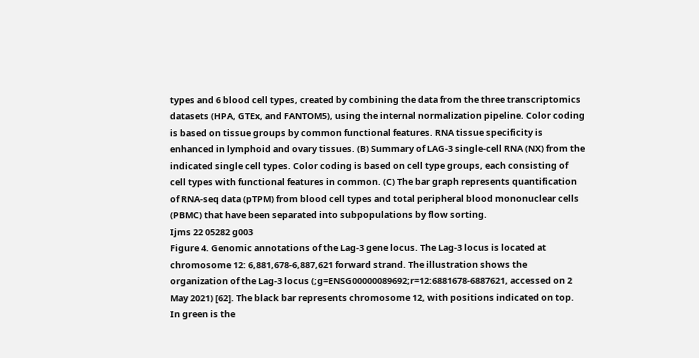types and 6 blood cell types, created by combining the data from the three transcriptomics datasets (HPA, GTEx, and FANTOM5), using the internal normalization pipeline. Color coding is based on tissue groups by common functional features. RNA tissue specificity is enhanced in lymphoid and ovary tissues. (B) Summary of LAG-3 single-cell RNA (NX) from the indicated single cell types. Color coding is based on cell type groups, each consisting of cell types with functional features in common. (C) The bar graph represents quantification of RNA-seq data (pTPM) from blood cell types and total peripheral blood mononuclear cells (PBMC) that have been separated into subpopulations by flow sorting.
Ijms 22 05282 g003
Figure 4. Genomic annotations of the Lag-3 gene locus. The Lag-3 locus is located at chromosome 12: 6,881,678-6,887,621 forward strand. The illustration shows the organization of the Lag-3 locus (;g=ENSG00000089692;r=12:6881678-6887621, accessed on 2 May 2021) [62]. The black bar represents chromosome 12, with positions indicated on top. In green is the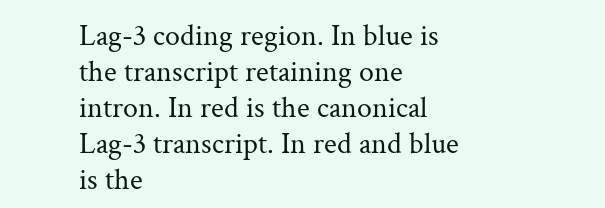Lag-3 coding region. In blue is the transcript retaining one intron. In red is the canonical Lag-3 transcript. In red and blue is the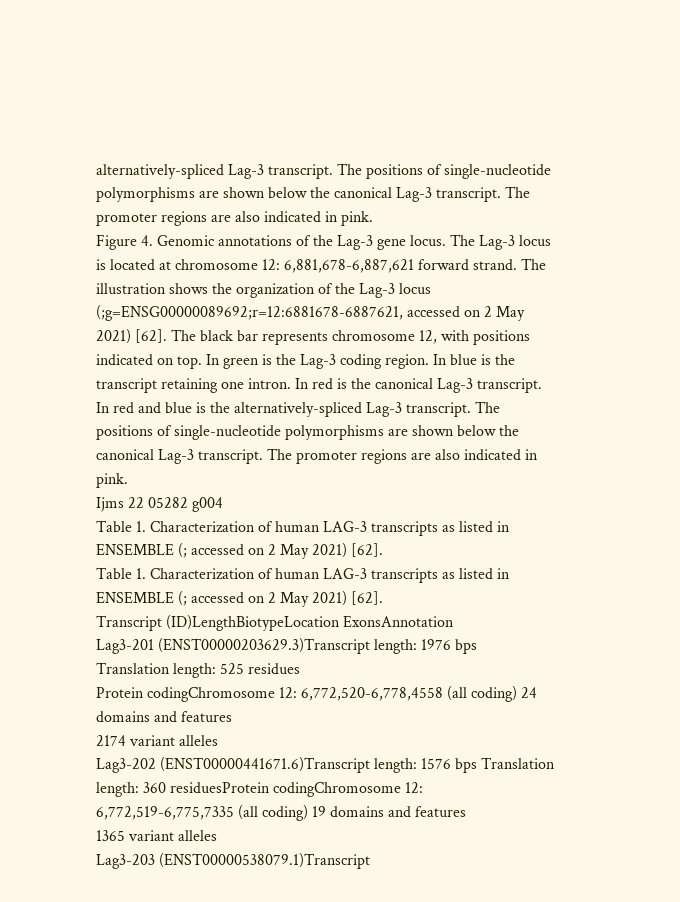alternatively-spliced Lag-3 transcript. The positions of single-nucleotide polymorphisms are shown below the canonical Lag-3 transcript. The promoter regions are also indicated in pink.
Figure 4. Genomic annotations of the Lag-3 gene locus. The Lag-3 locus is located at chromosome 12: 6,881,678-6,887,621 forward strand. The illustration shows the organization of the Lag-3 locus (;g=ENSG00000089692;r=12:6881678-6887621, accessed on 2 May 2021) [62]. The black bar represents chromosome 12, with positions indicated on top. In green is the Lag-3 coding region. In blue is the transcript retaining one intron. In red is the canonical Lag-3 transcript. In red and blue is the alternatively-spliced Lag-3 transcript. The positions of single-nucleotide polymorphisms are shown below the canonical Lag-3 transcript. The promoter regions are also indicated in pink.
Ijms 22 05282 g004
Table 1. Characterization of human LAG-3 transcripts as listed in ENSEMBLE (; accessed on 2 May 2021) [62].
Table 1. Characterization of human LAG-3 transcripts as listed in ENSEMBLE (; accessed on 2 May 2021) [62].
Transcript (ID)LengthBiotypeLocation ExonsAnnotation
Lag3-201 (ENST00000203629.3)Transcript length: 1976 bps
Translation length: 525 residues
Protein codingChromosome 12: 6,772,520-6,778,4558 (all coding) 24 domains and features
2174 variant alleles
Lag3-202 (ENST00000441671.6)Transcript length: 1576 bps Translation length: 360 residuesProtein codingChromosome 12: 6,772,519-6,775,7335 (all coding) 19 domains and features
1365 variant alleles
Lag3-203 (ENST00000538079.1)Transcript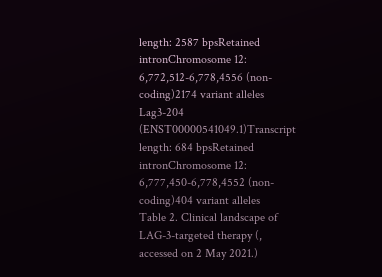length: 2587 bpsRetained intronChromosome 12: 6,772,512-6,778,4556 (non-coding)2174 variant alleles
Lag3-204 (ENST00000541049.1)Transcript length: 684 bpsRetained intronChromosome 12: 6,777,450-6,778,4552 (non-coding)404 variant alleles
Table 2. Clinical landscape of LAG-3-targeted therapy (, accessed on 2 May 2021.)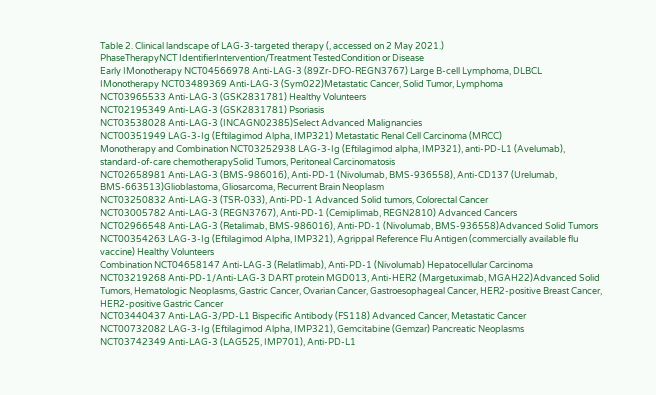Table 2. Clinical landscape of LAG-3-targeted therapy (, accessed on 2 May 2021.)
PhaseTherapyNCT IdentifierIntervention/Treatment TestedCondition or Disease
Early IMonotherapy NCT04566978 Anti-LAG-3 (89Zr-DFO-REGN3767) Large B-cell Lymphoma, DLBCL
IMonotherapy NCT03489369 Anti-LAG-3 (Sym022)Metastatic Cancer, Solid Tumor, Lymphoma
NCT03965533 Anti-LAG-3 (GSK2831781) Healthy Volunteers
NCT02195349 Anti-LAG-3 (GSK2831781) Psoriasis
NCT03538028 Anti-LAG-3 (INCAGN02385)Select Advanced Malignancies
NCT00351949 LAG-3-Ig (Eftilagimod Alpha, IMP321) Metastatic Renal Cell Carcinoma (MRCC)
Monotherapy and Combination NCT03252938 LAG-3-Ig (Eftilagimod alpha, IMP321), anti-PD-L1 (Avelumab), standard-of-care chemotherapySolid Tumors, Peritoneal Carcinomatosis
NCT02658981 Anti-LAG-3 (BMS-986016), Anti-PD-1 (Nivolumab, BMS-936558), Anti-CD137 (Urelumab, BMS-663513)Glioblastoma, Gliosarcoma, Recurrent Brain Neoplasm
NCT03250832 Anti-LAG-3 (TSR-033), Anti-PD-1 Advanced Solid tumors, Colorectal Cancer
NCT03005782 Anti-LAG-3 (REGN3767), Anti-PD-1 (Cemiplimab, REGN2810) Advanced Cancers
NCT02966548 Anti-LAG-3 (Retalimab, BMS-986016), Anti-PD-1 (Nivolumab, BMS-936558)Advanced Solid Tumors
NCT00354263 LAG-3-Ig (Eftilagimod Alpha, IMP321), Agrippal Reference Flu Antigen (commercially available flu vaccine) Healthy Volunteers
Combination NCT04658147 Anti-LAG-3 (Relatlimab), Anti-PD-1 (Nivolumab) Hepatocellular Carcinoma
NCT03219268 Anti-PD-1/Anti-LAG-3 DART protein MGD013, Anti-HER2 (Margetuximab, MGAH22)Advanced Solid Tumors, Hematologic Neoplasms, Gastric Cancer, Ovarian Cancer, Gastroesophageal Cancer, HER2-positive Breast Cancer, HER2-positive Gastric Cancer
NCT03440437 Anti-LAG-3/PD-L1 Bispecific Antibody (FS118) Advanced Cancer, Metastatic Cancer
NCT00732082 LAG-3-Ig (Eftilagimod Alpha, IMP321), Gemcitabine (Gemzar) Pancreatic Neoplasms
NCT03742349 Anti-LAG-3 (LAG525, IMP701), Anti-PD-L1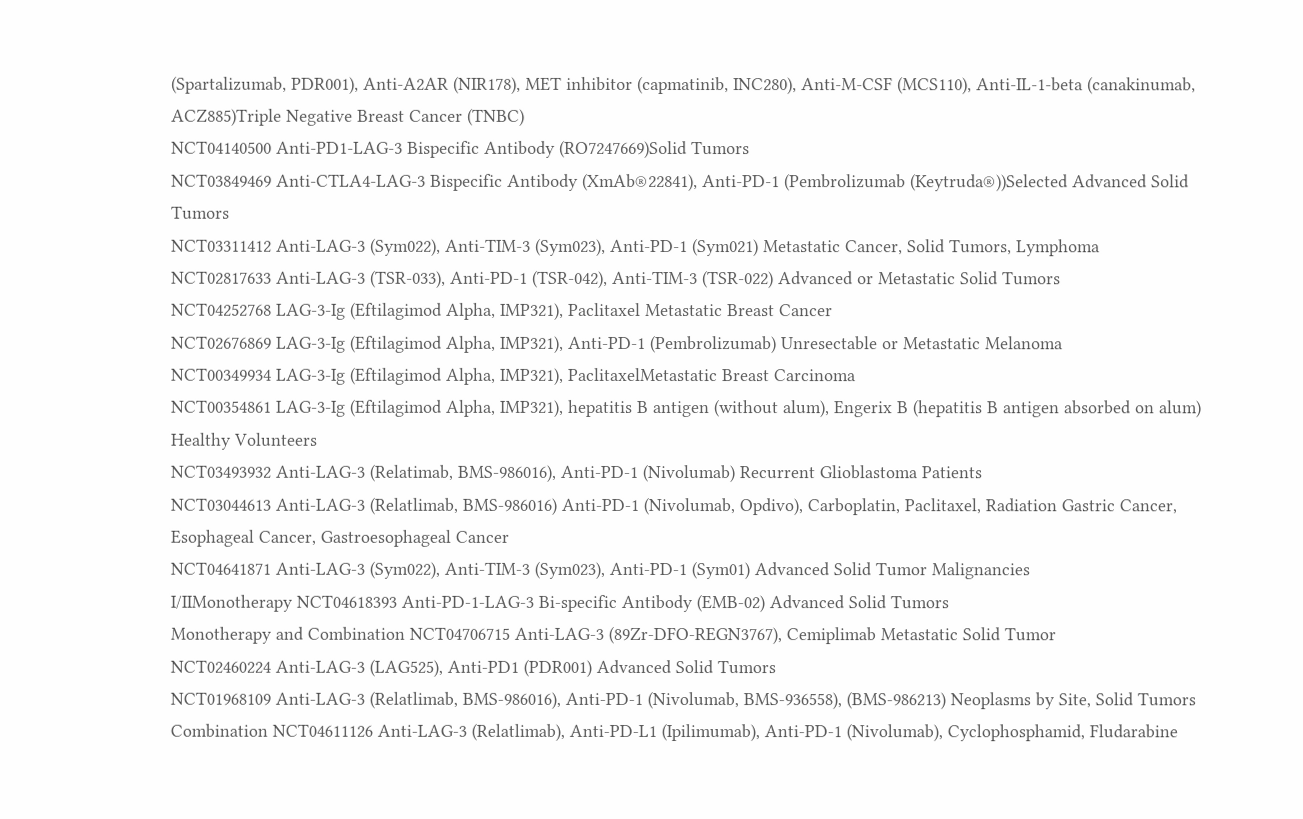(Spartalizumab, PDR001), Anti-A2AR (NIR178), MET inhibitor (capmatinib, INC280), Anti-M-CSF (MCS110), Anti-IL-1-beta (canakinumab, ACZ885)Triple Negative Breast Cancer (TNBC)
NCT04140500 Anti-PD1-LAG-3 Bispecific Antibody (RO7247669)Solid Tumors
NCT03849469 Anti-CTLA4-LAG-3 Bispecific Antibody (XmAb®22841), Anti-PD-1 (Pembrolizumab (Keytruda®))Selected Advanced Solid Tumors
NCT03311412 Anti-LAG-3 (Sym022), Anti-TIM-3 (Sym023), Anti-PD-1 (Sym021) Metastatic Cancer, Solid Tumors, Lymphoma
NCT02817633 Anti-LAG-3 (TSR-033), Anti-PD-1 (TSR-042), Anti-TIM-3 (TSR-022) Advanced or Metastatic Solid Tumors
NCT04252768 LAG-3-Ig (Eftilagimod Alpha, IMP321), Paclitaxel Metastatic Breast Cancer
NCT02676869 LAG-3-Ig (Eftilagimod Alpha, IMP321), Anti-PD-1 (Pembrolizumab) Unresectable or Metastatic Melanoma
NCT00349934 LAG-3-Ig (Eftilagimod Alpha, IMP321), PaclitaxelMetastatic Breast Carcinoma
NCT00354861 LAG-3-Ig (Eftilagimod Alpha, IMP321), hepatitis B antigen (without alum), Engerix B (hepatitis B antigen absorbed on alum) Healthy Volunteers
NCT03493932 Anti-LAG-3 (Relatimab, BMS-986016), Anti-PD-1 (Nivolumab) Recurrent Glioblastoma Patients
NCT03044613 Anti-LAG-3 (Relatlimab, BMS-986016) Anti-PD-1 (Nivolumab, Opdivo), Carboplatin, Paclitaxel, Radiation Gastric Cancer, Esophageal Cancer, Gastroesophageal Cancer
NCT04641871 Anti-LAG-3 (Sym022), Anti-TIM-3 (Sym023), Anti-PD-1 (Sym01) Advanced Solid Tumor Malignancies
I/IIMonotherapy NCT04618393 Anti-PD-1-LAG-3 Bi-specific Antibody (EMB-02) Advanced Solid Tumors
Monotherapy and Combination NCT04706715 Anti-LAG-3 (89Zr-DFO-REGN3767), Cemiplimab Metastatic Solid Tumor
NCT02460224 Anti-LAG-3 (LAG525), Anti-PD1 (PDR001) Advanced Solid Tumors
NCT01968109 Anti-LAG-3 (Relatlimab, BMS-986016), Anti-PD-1 (Nivolumab, BMS-936558), (BMS-986213) Neoplasms by Site, Solid Tumors
Combination NCT04611126 Anti-LAG-3 (Relatlimab), Anti-PD-L1 (Ipilimumab), Anti-PD-1 (Nivolumab), Cyclophosphamid, Fludarabine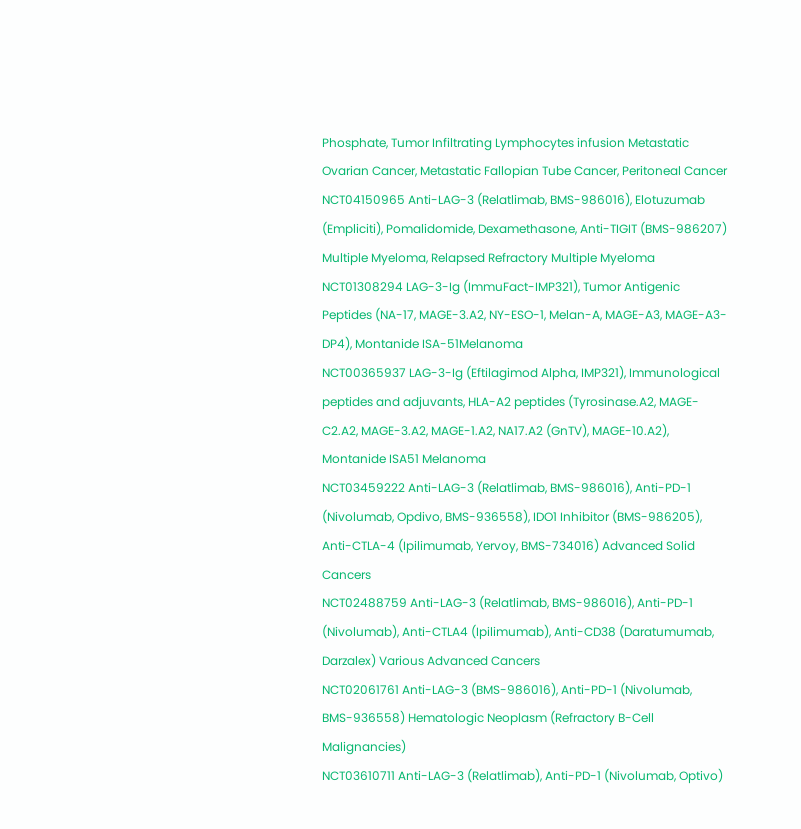Phosphate, Tumor Infiltrating Lymphocytes infusion Metastatic Ovarian Cancer, Metastatic Fallopian Tube Cancer, Peritoneal Cancer
NCT04150965 Anti-LAG-3 (Relatlimab, BMS-986016), Elotuzumab (Empliciti), Pomalidomide, Dexamethasone, Anti-TIGIT (BMS-986207) Multiple Myeloma, Relapsed Refractory Multiple Myeloma
NCT01308294 LAG-3-Ig (ImmuFact-IMP321), Tumor Antigenic Peptides (NA-17, MAGE-3.A2, NY-ESO-1, Melan-A, MAGE-A3, MAGE-A3-DP4), Montanide ISA-51Melanoma
NCT00365937 LAG-3-Ig (Eftilagimod Alpha, IMP321), Immunological peptides and adjuvants, HLA-A2 peptides (Tyrosinase.A2, MAGE-C2.A2, MAGE-3.A2, MAGE-1.A2, NA17.A2 (GnTV), MAGE-10.A2), Montanide ISA51 Melanoma
NCT03459222 Anti-LAG-3 (Relatlimab, BMS-986016), Anti-PD-1 (Nivolumab, Opdivo, BMS-936558), IDO1 Inhibitor (BMS-986205), Anti-CTLA-4 (Ipilimumab, Yervoy, BMS-734016) Advanced Solid Cancers
NCT02488759 Anti-LAG-3 (Relatlimab, BMS-986016), Anti-PD-1 (Nivolumab), Anti-CTLA4 (Ipilimumab), Anti-CD38 (Daratumumab, Darzalex) Various Advanced Cancers
NCT02061761 Anti-LAG-3 (BMS-986016), Anti-PD-1 (Nivolumab, BMS-936558) Hematologic Neoplasm (Refractory B-Cell Malignancies)
NCT03610711 Anti-LAG-3 (Relatlimab), Anti-PD-1 (Nivolumab, Optivo)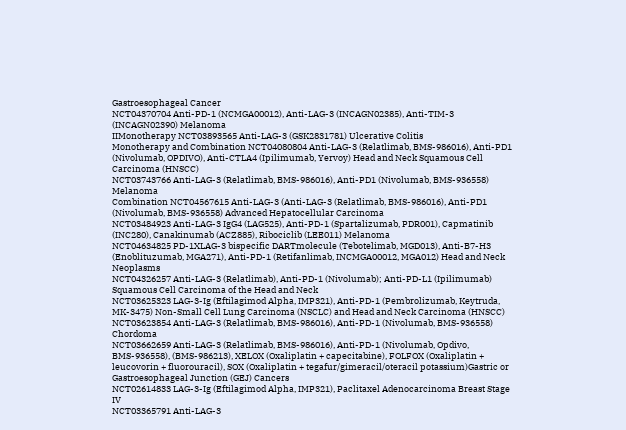Gastroesophageal Cancer
NCT04370704 Anti-PD-1 (NCMGA00012), Anti-LAG-3 (INCAGN02385), Anti-TIM-3 (INCAGN02390) Melanoma
IIMonotherapy NCT03893565 Anti-LAG-3 (GSK2831781) Ulcerative Colitis
Monotherapy and Combination NCT04080804 Anti-LAG-3 (Relatlimab, BMS-986016), Anti-PD1 (Nivolumab, OPDIVO), Anti-CTLA4 (Ipilimumab, Yervoy) Head and Neck Squamous Cell Carcinoma (HNSCC)
NCT03743766 Anti-LAG-3 (Relatlimab, BMS-986016), Anti-PD1 (Nivolumab, BMS-936558) Melanoma
Combination NCT04567615 Anti-LAG-3 (Anti-LAG-3 (Relatlimab, BMS-986016), Anti-PD1 (Nivolumab, BMS-936558) Advanced Hepatocellular Carcinoma
NCT03484923 Anti-LAG-3 IgG4 (LAG525), Anti-PD-1 (Spartalizumab, PDR001), Capmatinib (INC280), Canakinumab (ACZ885), Ribociclib (LEE011) Melanoma
NCT04634825 PD-1XLAG-3 bispecific DARTmolecule (Tebotelimab, MGD013), Anti-B7-H3 (Enoblituzumab, MGA271), Anti-PD-1 (Retifanlimab, INCMGA00012, MGA012) Head and Neck Neoplasms
NCT04326257 Anti-LAG-3 (Relatlimab), Anti-PD-1 (Nivolumab); Anti-PD-L1 (Ipilimumab) Squamous Cell Carcinoma of the Head and Neck
NCT03625323 LAG-3-Ig (Eftilagimod Alpha, IMP321), Anti-PD-1 (Pembrolizumab, Keytruda, MK-3475) Non-Small Cell Lung Carcinoma (NSCLC) and Head and Neck Carcinoma (HNSCC)
NCT03623854 Anti-LAG-3 (Relatlimab, BMS-986016), Anti-PD-1 (Nivolumab, BMS-936558) Chordoma
NCT03662659 Anti-LAG-3 (Relatlimab, BMS-986016), Anti-PD-1 (Nivolumab, Opdivo, BMS-936558), (BMS-986213), XELOX (Oxaliplatin + capecitabine), FOLFOX (Oxaliplatin + leucovorin + fluorouracil), SOX (Oxaliplatin + tegafur/gimeracil/oteracil potassium)Gastric or Gastroesophageal Junction (GEJ) Cancers
NCT02614833 LAG-3-Ig (Eftilagimod Alpha, IMP321), Paclitaxel Adenocarcinoma Breast Stage IV
NCT03365791 Anti-LAG-3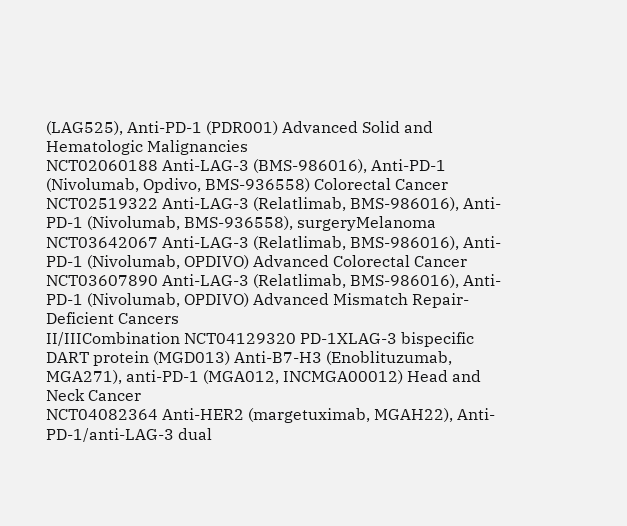(LAG525), Anti-PD-1 (PDR001) Advanced Solid and Hematologic Malignancies
NCT02060188 Anti-LAG-3 (BMS-986016), Anti-PD-1 (Nivolumab, Opdivo, BMS-936558) Colorectal Cancer
NCT02519322 Anti-LAG-3 (Relatlimab, BMS-986016), Anti-PD-1 (Nivolumab, BMS-936558), surgeryMelanoma
NCT03642067 Anti-LAG-3 (Relatlimab, BMS-986016), Anti-PD-1 (Nivolumab, OPDIVO) Advanced Colorectal Cancer
NCT03607890 Anti-LAG-3 (Relatlimab, BMS-986016), Anti-PD-1 (Nivolumab, OPDIVO) Advanced Mismatch Repair-Deficient Cancers
II/IIICombination NCT04129320 PD-1XLAG-3 bispecific DART protein (MGD013) Anti-B7-H3 (Enoblituzumab, MGA271), anti-PD-1 (MGA012, INCMGA00012) Head and Neck Cancer
NCT04082364 Anti-HER2 (margetuximab, MGAH22), Anti-PD-1/anti-LAG-3 dual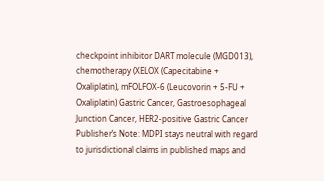checkpoint inhibitor DART molecule (MGD013), chemotherapy (XELOX (Capecitabine + Oxaliplatin), mFOLFOX-6 (Leucovorin + 5-FU + Oxaliplatin) Gastric Cancer, Gastroesophageal Junction Cancer, HER2-positive Gastric Cancer
Publisher’s Note: MDPI stays neutral with regard to jurisdictional claims in published maps and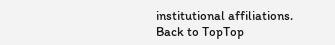institutional affiliations.
Back to TopTop